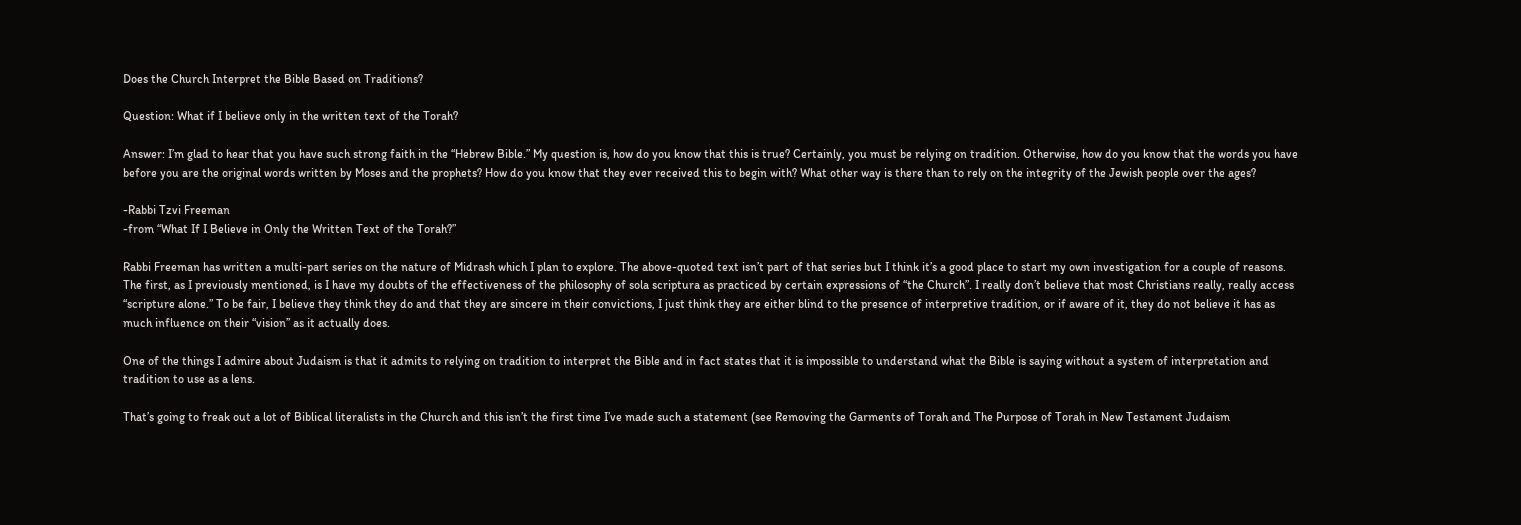Does the Church Interpret the Bible Based on Traditions?

Question: What if I believe only in the written text of the Torah?

Answer: I’m glad to hear that you have such strong faith in the “Hebrew Bible.” My question is, how do you know that this is true? Certainly, you must be relying on tradition. Otherwise, how do you know that the words you have before you are the original words written by Moses and the prophets? How do you know that they ever received this to begin with? What other way is there than to rely on the integrity of the Jewish people over the ages?

-Rabbi Tzvi Freeman
-from “What If I Believe in Only the Written Text of the Torah?”

Rabbi Freeman has written a multi-part series on the nature of Midrash which I plan to explore. The above-quoted text isn’t part of that series but I think it’s a good place to start my own investigation for a couple of reasons. The first, as I previously mentioned, is I have my doubts of the effectiveness of the philosophy of sola scriptura as practiced by certain expressions of “the Church”. I really don’t believe that most Christians really, really access “scripture alone.” To be fair, I believe they think they do and that they are sincere in their convictions, I just think they are either blind to the presence of interpretive tradition, or if aware of it, they do not believe it has as much influence on their “vision” as it actually does.

One of the things I admire about Judaism is that it admits to relying on tradition to interpret the Bible and in fact states that it is impossible to understand what the Bible is saying without a system of interpretation and tradition to use as a lens.

That’s going to freak out a lot of Biblical literalists in the Church and this isn’t the first time I’ve made such a statement (see Removing the Garments of Torah and The Purpose of Torah in New Testament Judaism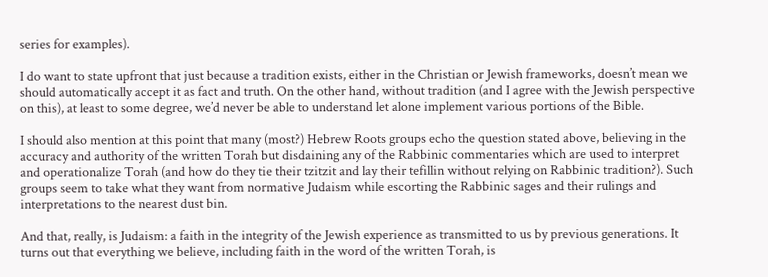series for examples).

I do want to state upfront that just because a tradition exists, either in the Christian or Jewish frameworks, doesn’t mean we should automatically accept it as fact and truth. On the other hand, without tradition (and I agree with the Jewish perspective on this), at least to some degree, we’d never be able to understand let alone implement various portions of the Bible.

I should also mention at this point that many (most?) Hebrew Roots groups echo the question stated above, believing in the accuracy and authority of the written Torah but disdaining any of the Rabbinic commentaries which are used to interpret and operationalize Torah (and how do they tie their tzitzit and lay their tefillin without relying on Rabbinic tradition?). Such groups seem to take what they want from normative Judaism while escorting the Rabbinic sages and their rulings and interpretations to the nearest dust bin.

And that, really, is Judaism: a faith in the integrity of the Jewish experience as transmitted to us by previous generations. It turns out that everything we believe, including faith in the word of the written Torah, is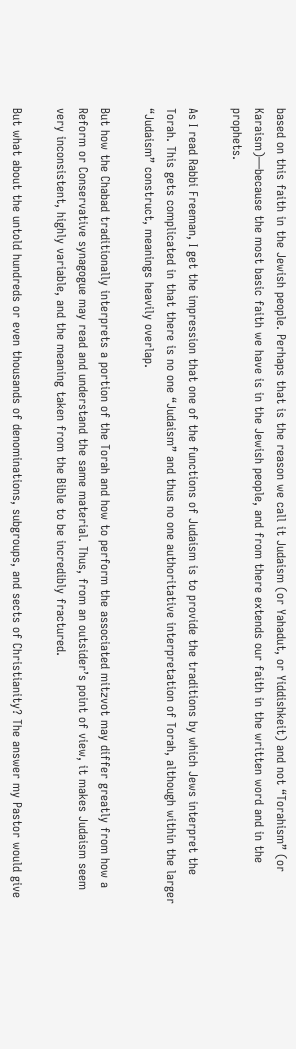based on this faith in the Jewish people. Perhaps that is the reason we call it Judaism (or Yahadut, or Yiddishkeit) and not “Torahism” (or Karaism)—because the most basic faith we have is in the Jewish people, and from there extends our faith in the written word and in the prophets.

As I read Rabbi Freeman, I get the impression that one of the functions of Judaism is to provide the traditions by which Jews interpret the Torah. This gets complicated in that there is no one “Judaism” and thus no one authoritative interpretation of Torah, although within the larger “Judaism” construct, meanings heavily overlap.

But how the Chabad traditionally interprets a portion of the Torah and how to perform the associated mitzvot may differ greatly from how a Reform or Conservative synagogue may read and understand the same material. Thus, from an outsider’s point of view, it makes Judaism seem very inconsistent, highly variable, and the meaning taken from the Bible to be incredibly fractured.

But what about the untold hundreds or even thousands of denominations, subgroups, and sects of Christianity? The answer my Pastor would give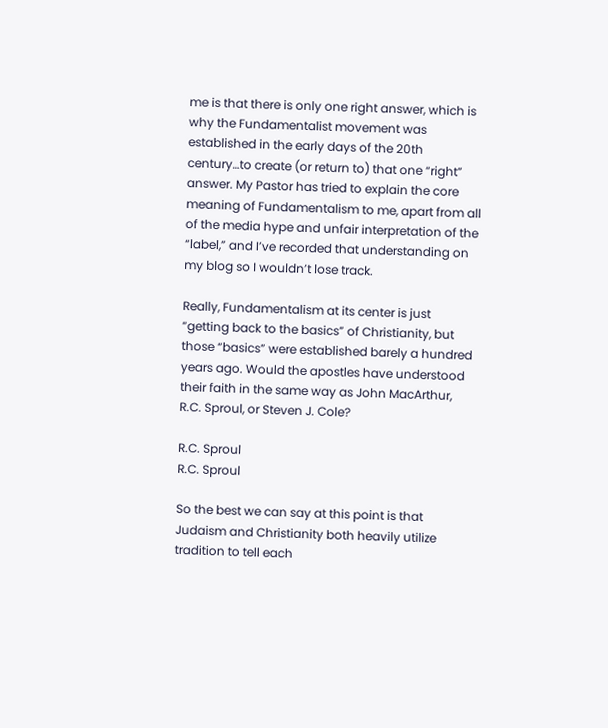me is that there is only one right answer, which is why the Fundamentalist movement was established in the early days of the 20th century…to create (or return to) that one “right” answer. My Pastor has tried to explain the core meaning of Fundamentalism to me, apart from all of the media hype and unfair interpretation of the “label,” and I’ve recorded that understanding on my blog so I wouldn’t lose track.

Really, Fundamentalism at its center is just “getting back to the basics” of Christianity, but those “basics” were established barely a hundred years ago. Would the apostles have understood their faith in the same way as John MacArthur, R.C. Sproul, or Steven J. Cole?

R.C. Sproul
R.C. Sproul

So the best we can say at this point is that Judaism and Christianity both heavily utilize tradition to tell each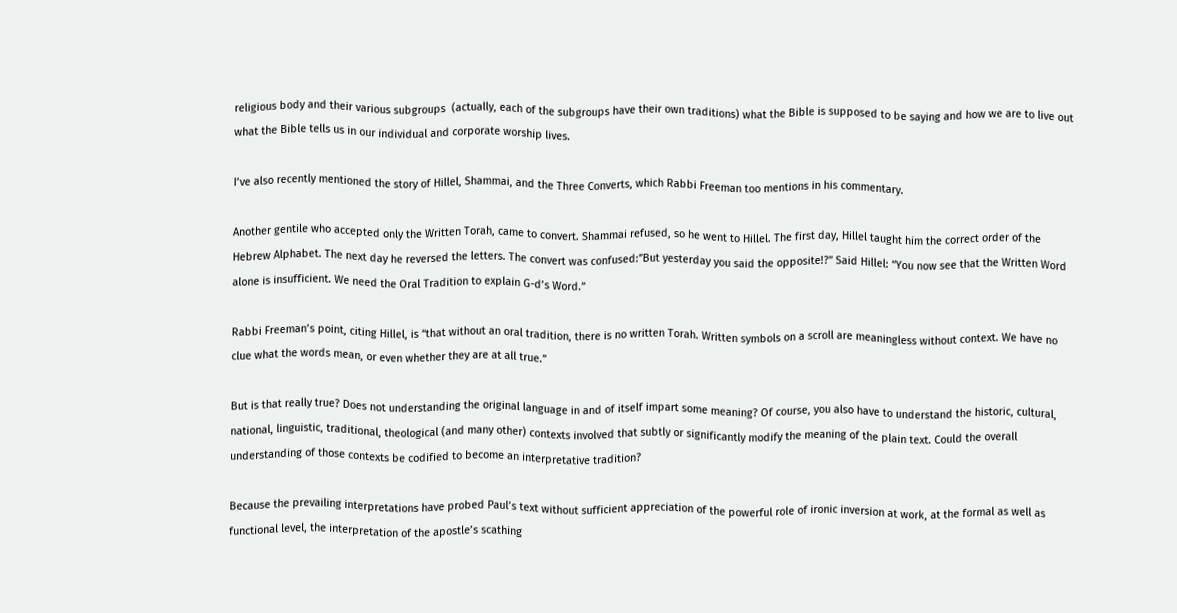religious body and their various subgroups  (actually, each of the subgroups have their own traditions) what the Bible is supposed to be saying and how we are to live out what the Bible tells us in our individual and corporate worship lives.

I’ve also recently mentioned the story of Hillel, Shammai, and the Three Converts, which Rabbi Freeman too mentions in his commentary.

Another gentile who accepted only the Written Torah, came to convert. Shammai refused, so he went to Hillel. The first day, Hillel taught him the correct order of the Hebrew Alphabet. The next day he reversed the letters. The convert was confused:”But yesterday you said the opposite!?” Said Hillel: “You now see that the Written Word alone is insufficient. We need the Oral Tradition to explain G-d’s Word.”

Rabbi Freeman’s point, citing Hillel, is “that without an oral tradition, there is no written Torah. Written symbols on a scroll are meaningless without context. We have no clue what the words mean, or even whether they are at all true.”

But is that really true? Does not understanding the original language in and of itself impart some meaning? Of course, you also have to understand the historic, cultural, national, linguistic, traditional, theological (and many other) contexts involved that subtly or significantly modify the meaning of the plain text. Could the overall understanding of those contexts be codified to become an interpretative tradition?

Because the prevailing interpretations have probed Paul’s text without sufficient appreciation of the powerful role of ironic inversion at work, at the formal as well as functional level, the interpretation of the apostle’s scathing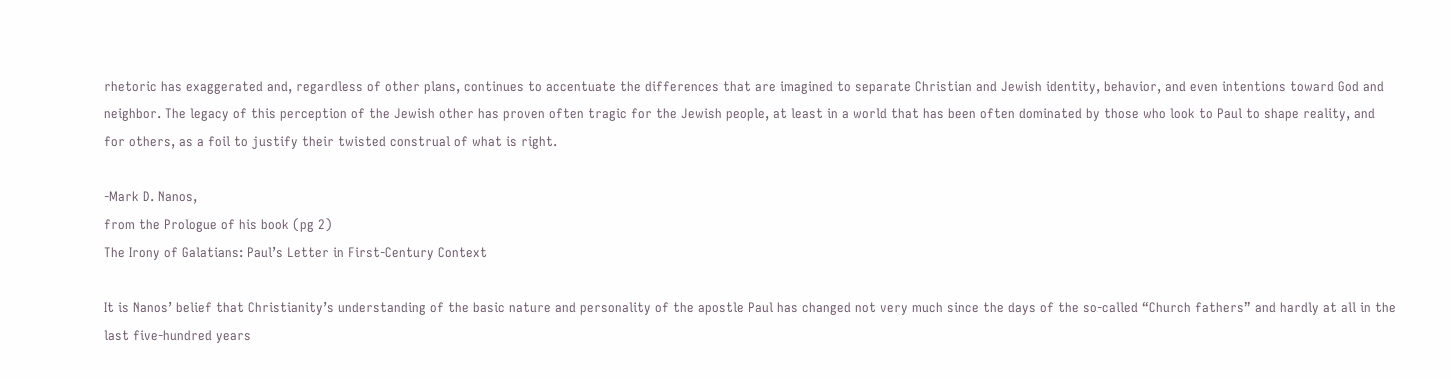rhetoric has exaggerated and, regardless of other plans, continues to accentuate the differences that are imagined to separate Christian and Jewish identity, behavior, and even intentions toward God and neighbor. The legacy of this perception of the Jewish other has proven often tragic for the Jewish people, at least in a world that has been often dominated by those who look to Paul to shape reality, and for others, as a foil to justify their twisted construal of what is right.

-Mark D. Nanos,
from the Prologue of his book (pg 2)
The Irony of Galatians: Paul’s Letter in First-Century Context

It is Nanos’ belief that Christianity’s understanding of the basic nature and personality of the apostle Paul has changed not very much since the days of the so-called “Church fathers” and hardly at all in the last five-hundred years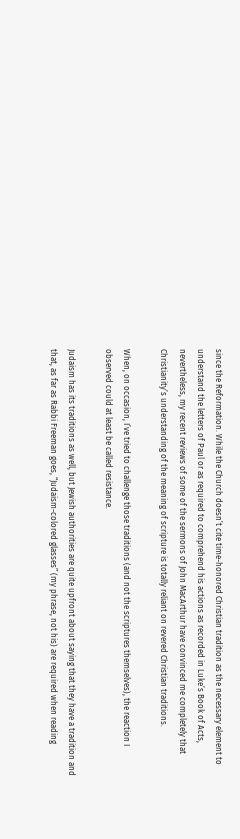since the Reformation. While the Church doesn’t cite time-honored Christian tradition as the necessary element to understand the letters of Paul or as required to comprehend his actions as recorded in Luke’s Book of Acts, nevertheless, my recent reviews of some of the sermons of John MacArthur have convinced me completely that Christianity’s understanding of the meaning of scripture is totally reliant on revered Christian traditions.

When, on occasion, I’ve tried to challenge those traditions (and not the scriptures themselves), the reaction I observed could at least be called resistance.

Judaism has its traditions as well, but Jewish authorities are quite upfront about saying that they have a tradition and that, as far as Rabbi Freeman goes, “Judaism-colored glasses” (my phrase, not his) are required when reading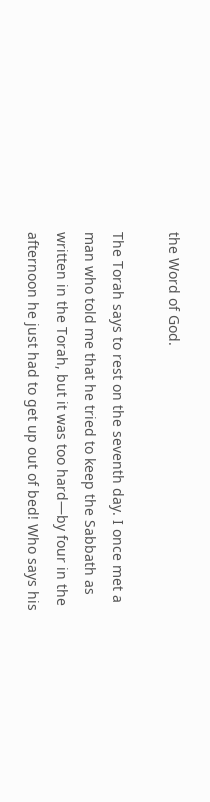the Word of God.

The Torah says to rest on the seventh day. I once met a man who told me that he tried to keep the Sabbath as written in the Torah, but it was too hard—by four in the afternoon he just had to get up out of bed! Who says his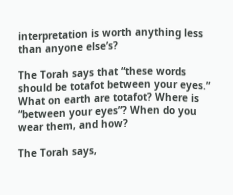interpretation is worth anything less than anyone else’s?

The Torah says that “these words should be totafot between your eyes.” What on earth are totafot? Where is “between your eyes”? When do you wear them, and how?

The Torah says,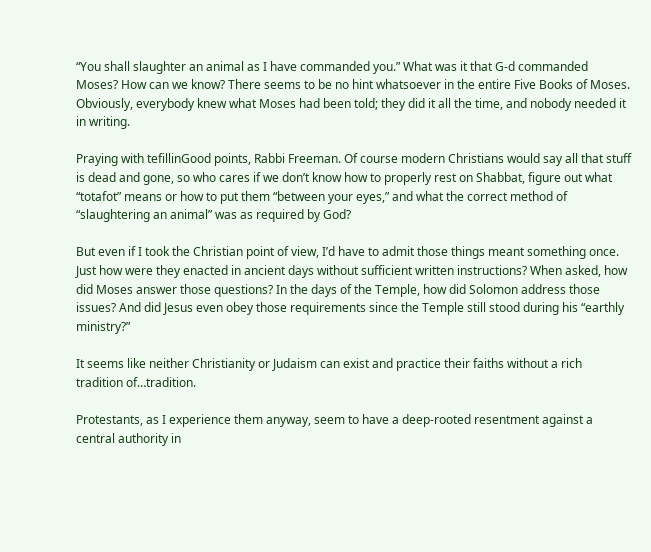“You shall slaughter an animal as I have commanded you.” What was it that G‑d commanded Moses? How can we know? There seems to be no hint whatsoever in the entire Five Books of Moses. Obviously, everybody knew what Moses had been told; they did it all the time, and nobody needed it in writing.

Praying with tefillinGood points, Rabbi Freeman. Of course modern Christians would say all that stuff is dead and gone, so who cares if we don’t know how to properly rest on Shabbat, figure out what “totafot” means or how to put them “between your eyes,” and what the correct method of “slaughtering an animal” was as required by God?

But even if I took the Christian point of view, I’d have to admit those things meant something once. Just how were they enacted in ancient days without sufficient written instructions? When asked, how did Moses answer those questions? In the days of the Temple, how did Solomon address those issues? And did Jesus even obey those requirements since the Temple still stood during his “earthly ministry?”

It seems like neither Christianity or Judaism can exist and practice their faiths without a rich tradition of…tradition.

Protestants, as I experience them anyway, seem to have a deep-rooted resentment against a central authority in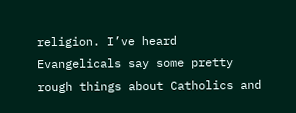religion. I’ve heard Evangelicals say some pretty rough things about Catholics and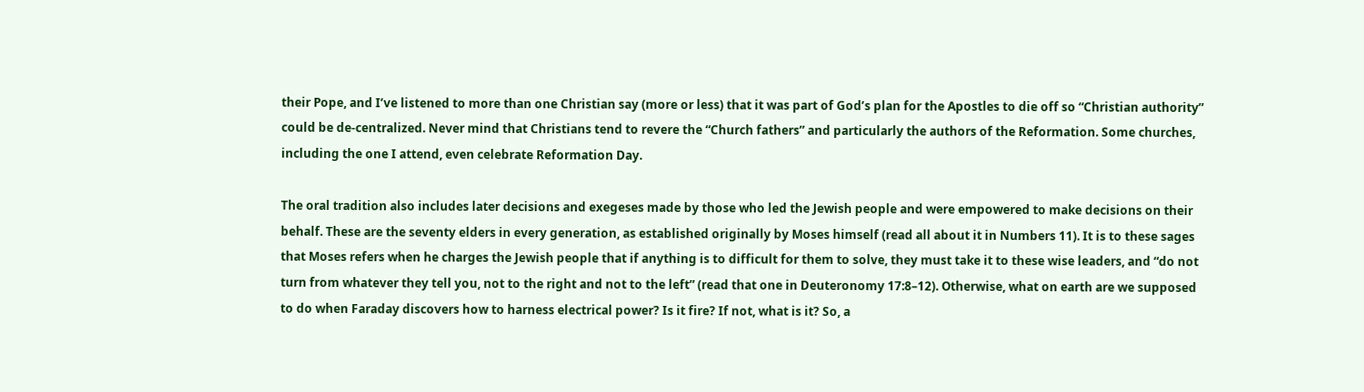their Pope, and I’ve listened to more than one Christian say (more or less) that it was part of God’s plan for the Apostles to die off so “Christian authority” could be de-centralized. Never mind that Christians tend to revere the “Church fathers” and particularly the authors of the Reformation. Some churches, including the one I attend, even celebrate Reformation Day.

The oral tradition also includes later decisions and exegeses made by those who led the Jewish people and were empowered to make decisions on their behalf. These are the seventy elders in every generation, as established originally by Moses himself (read all about it in Numbers 11). It is to these sages that Moses refers when he charges the Jewish people that if anything is to difficult for them to solve, they must take it to these wise leaders, and “do not turn from whatever they tell you, not to the right and not to the left” (read that one in Deuteronomy 17:8–12). Otherwise, what on earth are we supposed to do when Faraday discovers how to harness electrical power? Is it fire? If not, what is it? So, a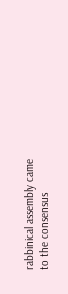rabbinical assembly came to the consensus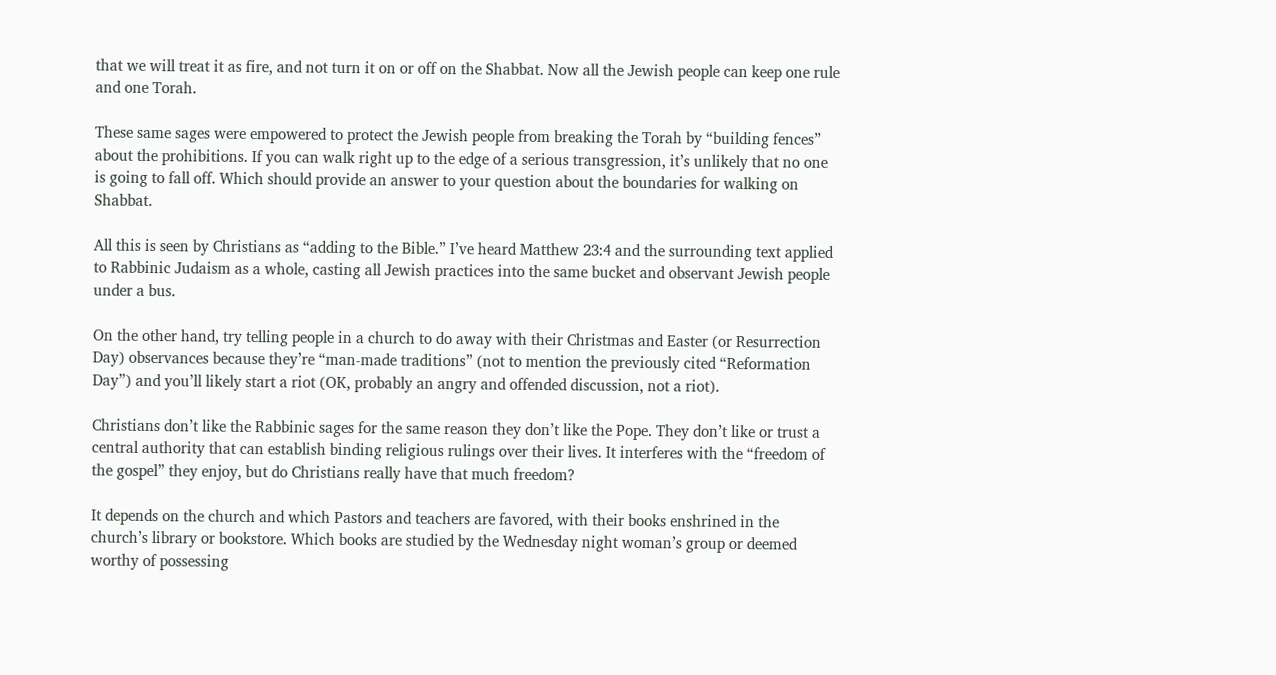that we will treat it as fire, and not turn it on or off on the Shabbat. Now all the Jewish people can keep one rule and one Torah.

These same sages were empowered to protect the Jewish people from breaking the Torah by “building fences” about the prohibitions. If you can walk right up to the edge of a serious transgression, it’s unlikely that no one is going to fall off. Which should provide an answer to your question about the boundaries for walking on Shabbat.

All this is seen by Christians as “adding to the Bible.” I’ve heard Matthew 23:4 and the surrounding text applied to Rabbinic Judaism as a whole, casting all Jewish practices into the same bucket and observant Jewish people under a bus.

On the other hand, try telling people in a church to do away with their Christmas and Easter (or Resurrection Day) observances because they’re “man-made traditions” (not to mention the previously cited “Reformation Day”) and you’ll likely start a riot (OK, probably an angry and offended discussion, not a riot).

Christians don’t like the Rabbinic sages for the same reason they don’t like the Pope. They don’t like or trust a central authority that can establish binding religious rulings over their lives. It interferes with the “freedom of the gospel” they enjoy, but do Christians really have that much freedom?

It depends on the church and which Pastors and teachers are favored, with their books enshrined in the church’s library or bookstore. Which books are studied by the Wednesday night woman’s group or deemed worthy of possessing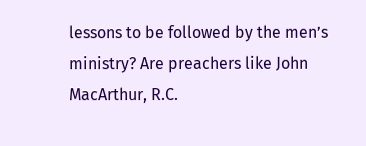lessons to be followed by the men’s ministry? Are preachers like John MacArthur, R.C.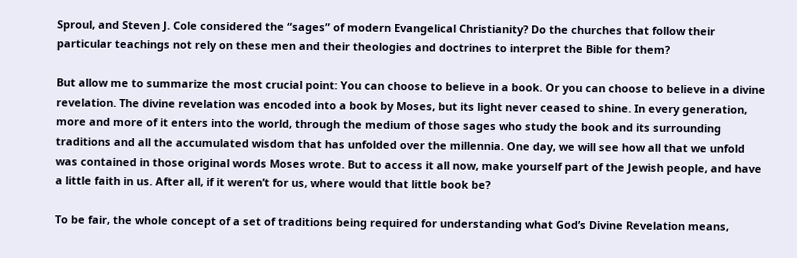Sproul, and Steven J. Cole considered the “sages” of modern Evangelical Christianity? Do the churches that follow their particular teachings not rely on these men and their theologies and doctrines to interpret the Bible for them?

But allow me to summarize the most crucial point: You can choose to believe in a book. Or you can choose to believe in a divine revelation. The divine revelation was encoded into a book by Moses, but its light never ceased to shine. In every generation, more and more of it enters into the world, through the medium of those sages who study the book and its surrounding traditions and all the accumulated wisdom that has unfolded over the millennia. One day, we will see how all that we unfold was contained in those original words Moses wrote. But to access it all now, make yourself part of the Jewish people, and have a little faith in us. After all, if it weren’t for us, where would that little book be?

To be fair, the whole concept of a set of traditions being required for understanding what God’s Divine Revelation means,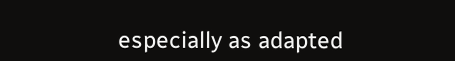especially as adapted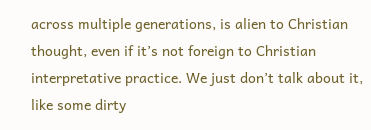across multiple generations, is alien to Christian thought, even if it’s not foreign to Christian interpretative practice. We just don’t talk about it, like some dirty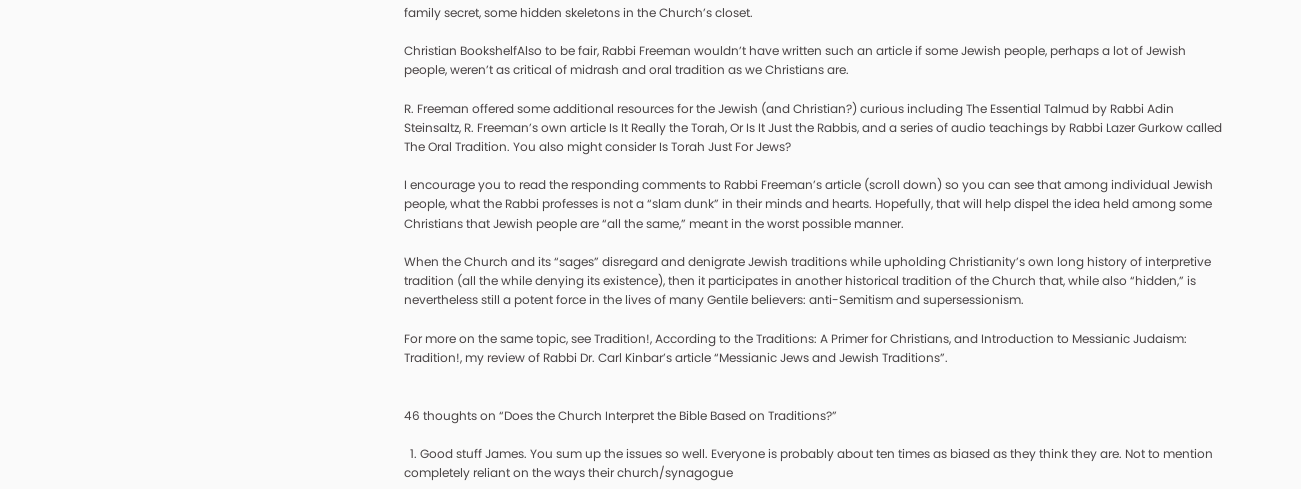family secret, some hidden skeletons in the Church’s closet.

Christian BookshelfAlso to be fair, Rabbi Freeman wouldn’t have written such an article if some Jewish people, perhaps a lot of Jewish people, weren’t as critical of midrash and oral tradition as we Christians are.

R. Freeman offered some additional resources for the Jewish (and Christian?) curious including The Essential Talmud by Rabbi Adin Steinsaltz, R. Freeman’s own article Is It Really the Torah, Or Is It Just the Rabbis, and a series of audio teachings by Rabbi Lazer Gurkow called The Oral Tradition. You also might consider Is Torah Just For Jews?

I encourage you to read the responding comments to Rabbi Freeman’s article (scroll down) so you can see that among individual Jewish people, what the Rabbi professes is not a “slam dunk” in their minds and hearts. Hopefully, that will help dispel the idea held among some Christians that Jewish people are “all the same,” meant in the worst possible manner.

When the Church and its “sages” disregard and denigrate Jewish traditions while upholding Christianity’s own long history of interpretive tradition (all the while denying its existence), then it participates in another historical tradition of the Church that, while also “hidden,” is nevertheless still a potent force in the lives of many Gentile believers: anti-Semitism and supersessionism.

For more on the same topic, see Tradition!, According to the Traditions: A Primer for Christians, and Introduction to Messianic Judaism: Tradition!, my review of Rabbi Dr. Carl Kinbar’s article “Messianic Jews and Jewish Traditions”.


46 thoughts on “Does the Church Interpret the Bible Based on Traditions?”

  1. Good stuff James. You sum up the issues so well. Everyone is probably about ten times as biased as they think they are. Not to mention completely reliant on the ways their church/synagogue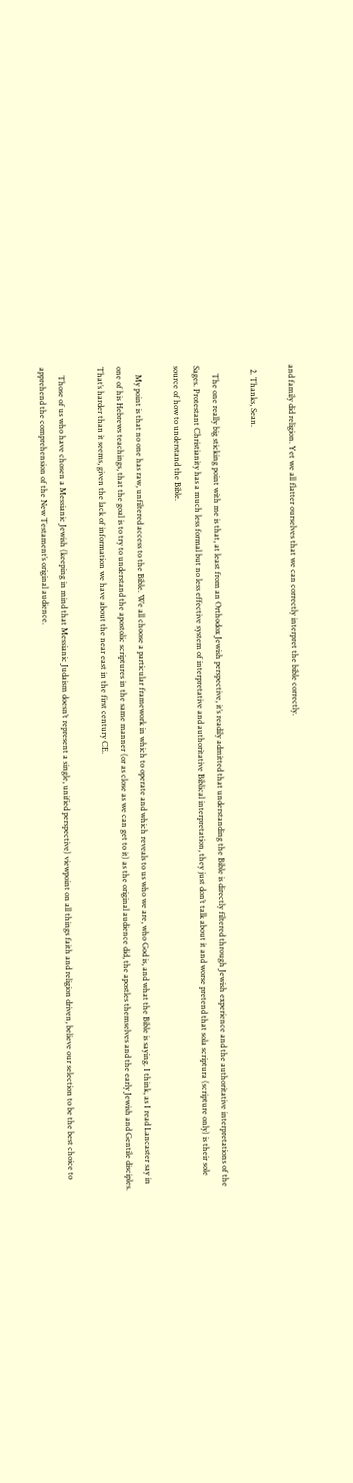and family did religion. Yet we all flatter ourselves that we can correctly interpret the bible correctly.

  2. Thanks, Sean.

    The one really big sticking point with me is that, at least from an Orthodox Jewish perspective, it’s readily admitted that understanding the Bible is directly filtered through Jewish experience and the authoritative interpretations of the Sages. Protestant Christianity has a much less formal but no less effective system of interpretative and authoritative Biblical interpretation, they just don’t talk about it and worse pretend that sola scriptura (scripture only) is their sole source of how to understand the Bible.

    My point is that no one has raw, unfiltered access to the Bible. We all choose a particular framework in which to operate and which reveals to us who we are, who God is, and what the Bible is saying. I think, as I read Lancaster say in one of his Hebrews teachings, that the goal is to try to understand the apostolic scriptures in the same manner (or as close as we can get to it) as the original audience did, the apostles themselves and the early Jewish and Gentile disciples. That’s harder than it seems, given the lack of information we have about the near east in the first century CE.

    Those of us who have chosen a Messianic Jewish (keeping in mind that Messianic Judaism doesn’t represent a single, unified perspective) viewpoint on all things faith and religion driven, believe our selection to be the best choice to apprehend the comprehension of the New Testament’s original audience.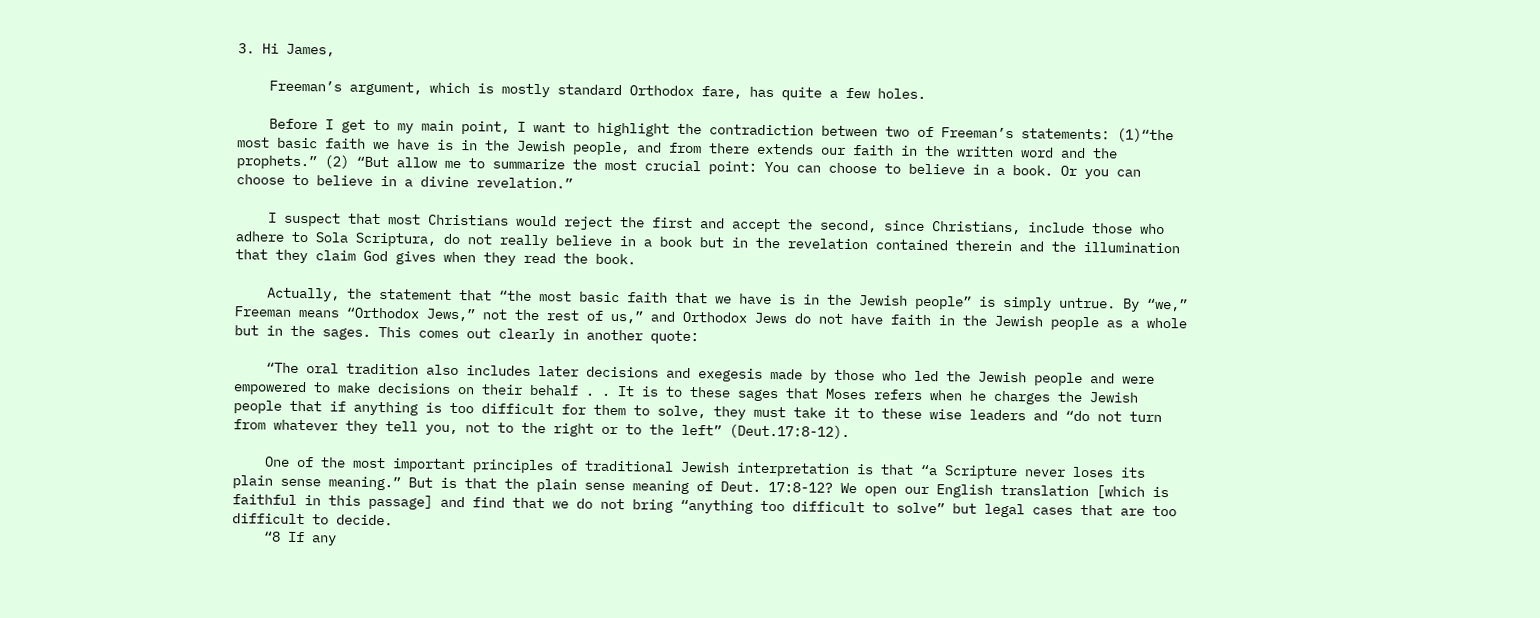3. Hi James,

    Freeman’s argument, which is mostly standard Orthodox fare, has quite a few holes.

    Before I get to my main point, I want to highlight the contradiction between two of Freeman’s statements: (1)“the most basic faith we have is in the Jewish people, and from there extends our faith in the written word and the prophets.” (2) “But allow me to summarize the most crucial point: You can choose to believe in a book. Or you can choose to believe in a divine revelation.”

    I suspect that most Christians would reject the first and accept the second, since Christians, include those who adhere to Sola Scriptura, do not really believe in a book but in the revelation contained therein and the illumination that they claim God gives when they read the book.

    Actually, the statement that “the most basic faith that we have is in the Jewish people” is simply untrue. By “we,” Freeman means “Orthodox Jews,” not the rest of us,” and Orthodox Jews do not have faith in the Jewish people as a whole but in the sages. This comes out clearly in another quote:

    “The oral tradition also includes later decisions and exegesis made by those who led the Jewish people and were empowered to make decisions on their behalf . . It is to these sages that Moses refers when he charges the Jewish people that if anything is too difficult for them to solve, they must take it to these wise leaders and “do not turn from whatever they tell you, not to the right or to the left” (Deut.17:8-12).

    One of the most important principles of traditional Jewish interpretation is that “a Scripture never loses its plain sense meaning.” But is that the plain sense meaning of Deut. 17:8-12? We open our English translation [which is faithful in this passage] and find that we do not bring “anything too difficult to solve” but legal cases that are too difficult to decide.
    “8 If any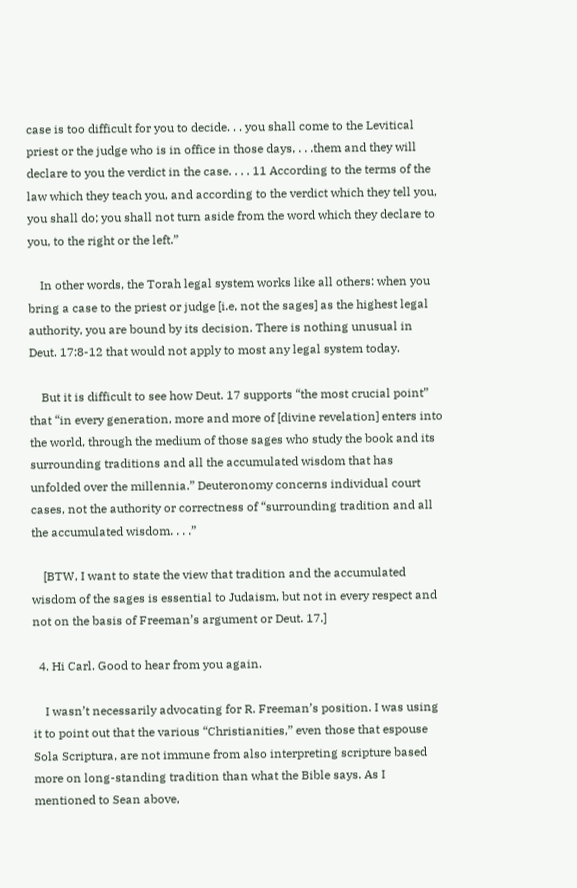case is too difficult for you to decide. . . you shall come to the Levitical priest or the judge who is in office in those days, . . .them and they will declare to you the verdict in the case. . . . 11 According to the terms of the law which they teach you, and according to the verdict which they tell you, you shall do; you shall not turn aside from the word which they declare to you, to the right or the left.”

    In other words, the Torah legal system works like all others: when you bring a case to the priest or judge [i.e, not the sages] as the highest legal authority, you are bound by its decision. There is nothing unusual in Deut. 17:8-12 that would not apply to most any legal system today.

    But it is difficult to see how Deut. 17 supports “the most crucial point” that “in every generation, more and more of [divine revelation] enters into the world, through the medium of those sages who study the book and its surrounding traditions and all the accumulated wisdom that has unfolded over the millennia.” Deuteronomy concerns individual court cases, not the authority or correctness of “surrounding tradition and all the accumulated wisdom. . . .”

    [BTW, I want to state the view that tradition and the accumulated wisdom of the sages is essential to Judaism, but not in every respect and not on the basis of Freeman’s argument or Deut. 17.]

  4. Hi Carl. Good to hear from you again.

    I wasn’t necessarily advocating for R. Freeman’s position. I was using it to point out that the various “Christianities,” even those that espouse Sola Scriptura, are not immune from also interpreting scripture based more on long-standing tradition than what the Bible says. As I mentioned to Sean above,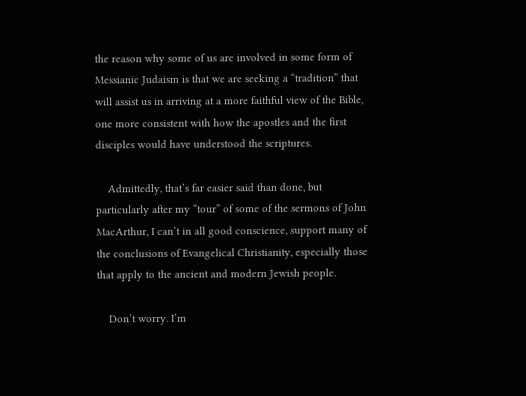the reason why some of us are involved in some form of Messianic Judaism is that we are seeking a “tradition” that will assist us in arriving at a more faithful view of the Bible, one more consistent with how the apostles and the first disciples would have understood the scriptures.

    Admittedly, that’s far easier said than done, but particularly after my “tour” of some of the sermons of John MacArthur, I can’t in all good conscience, support many of the conclusions of Evangelical Christianity, especially those that apply to the ancient and modern Jewish people.

    Don’t worry. I’m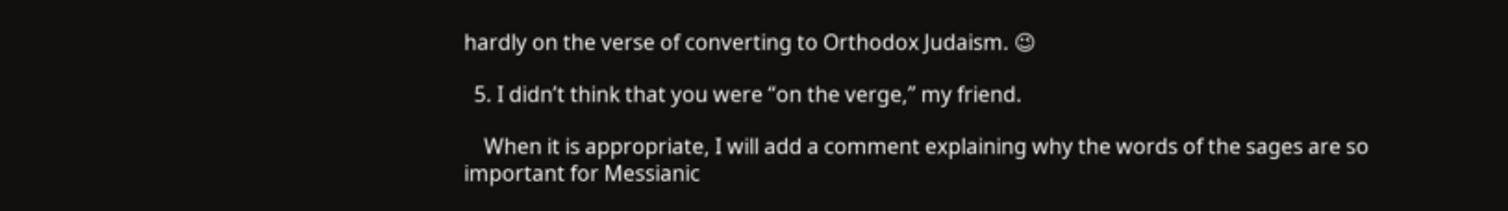hardly on the verse of converting to Orthodox Judaism. 😉

  5. I didn’t think that you were “on the verge,” my friend.

    When it is appropriate, I will add a comment explaining why the words of the sages are so important for Messianic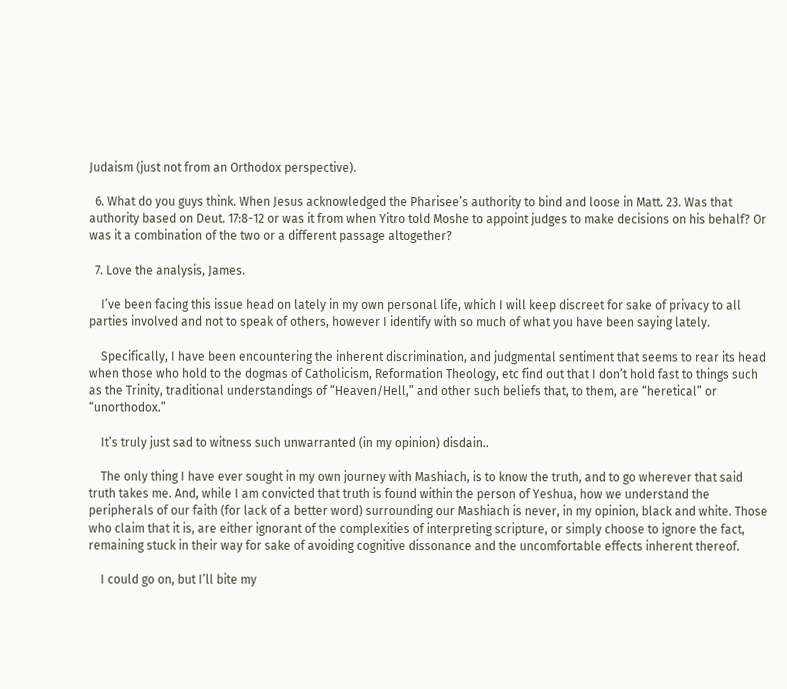Judaism (just not from an Orthodox perspective).

  6. What do you guys think. When Jesus acknowledged the Pharisee’s authority to bind and loose in Matt. 23. Was that authority based on Deut. 17:8-12 or was it from when Yitro told Moshe to appoint judges to make decisions on his behalf? Or was it a combination of the two or a different passage altogether?

  7. Love the analysis, James.

    I’ve been facing this issue head on lately in my own personal life, which I will keep discreet for sake of privacy to all parties involved and not to speak of others, however I identify with so much of what you have been saying lately.

    Specifically, I have been encountering the inherent discrimination, and judgmental sentiment that seems to rear its head when those who hold to the dogmas of Catholicism, Reformation Theology, etc find out that I don’t hold fast to things such as the Trinity, traditional understandings of “Heaven/Hell,” and other such beliefs that, to them, are “heretical” or “unorthodox.”

    It’s truly just sad to witness such unwarranted (in my opinion) disdain..

    The only thing I have ever sought in my own journey with Mashiach, is to know the truth, and to go wherever that said truth takes me. And, while I am convicted that truth is found within the person of Yeshua, how we understand the peripherals of our faith (for lack of a better word) surrounding our Mashiach is never, in my opinion, black and white. Those who claim that it is, are either ignorant of the complexities of interpreting scripture, or simply choose to ignore the fact, remaining stuck in their way for sake of avoiding cognitive dissonance and the uncomfortable effects inherent thereof.

    I could go on, but I’ll bite my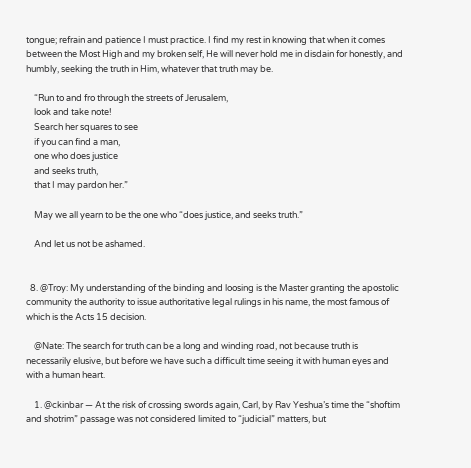tongue; refrain and patience I must practice. I find my rest in knowing that when it comes between the Most High and my broken self, He will never hold me in disdain for honestly, and humbly, seeking the truth in Him, whatever that truth may be.

    “Run to and fro through the streets of Jerusalem,
    look and take note!
    Search her squares to see
    if you can find a man,
    one who does justice
    and seeks truth,
    that I may pardon her.”

    May we all yearn to be the one who “does justice, and seeks truth.”

    And let us not be ashamed.


  8. @Troy: My understanding of the binding and loosing is the Master granting the apostolic community the authority to issue authoritative legal rulings in his name, the most famous of which is the Acts 15 decision.

    @Nate: The search for truth can be a long and winding road, not because truth is necessarily elusive, but before we have such a difficult time seeing it with human eyes and with a human heart.

    1. @ckinbar — At the risk of crossing swords again, Carl, by Rav Yeshua’s time the “shoftim and shotrim” passage was not considered limited to “judicial” matters, but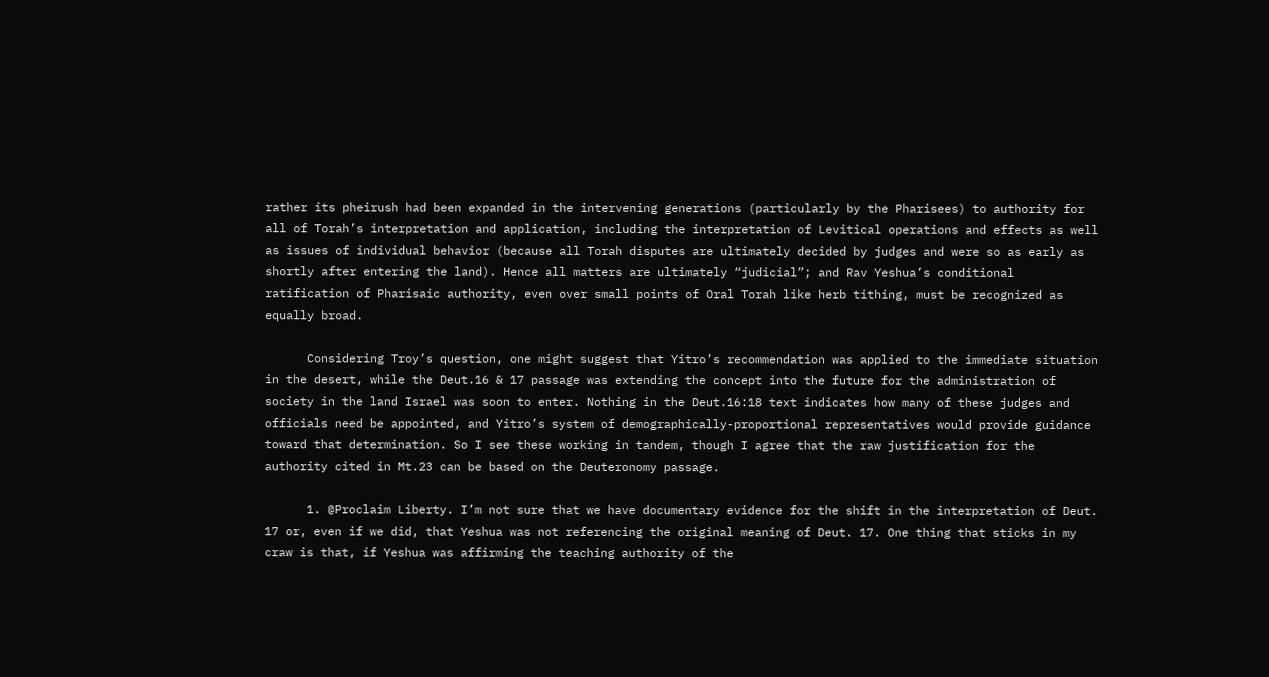rather its pheirush had been expanded in the intervening generations (particularly by the Pharisees) to authority for all of Torah’s interpretation and application, including the interpretation of Levitical operations and effects as well as issues of individual behavior (because all Torah disputes are ultimately decided by judges and were so as early as shortly after entering the land). Hence all matters are ultimately “judicial”; and Rav Yeshua’s conditional ratification of Pharisaic authority, even over small points of Oral Torah like herb tithing, must be recognized as equally broad.

      Considering Troy’s question, one might suggest that Yitro’s recommendation was applied to the immediate situation in the desert, while the Deut.16 & 17 passage was extending the concept into the future for the administration of society in the land Israel was soon to enter. Nothing in the Deut.16:18 text indicates how many of these judges and officials need be appointed, and Yitro’s system of demographically-proportional representatives would provide guidance toward that determination. So I see these working in tandem, though I agree that the raw justification for the authority cited in Mt.23 can be based on the Deuteronomy passage.

      1. @Proclaim Liberty. I’m not sure that we have documentary evidence for the shift in the interpretation of Deut. 17 or, even if we did, that Yeshua was not referencing the original meaning of Deut. 17. One thing that sticks in my craw is that, if Yeshua was affirming the teaching authority of the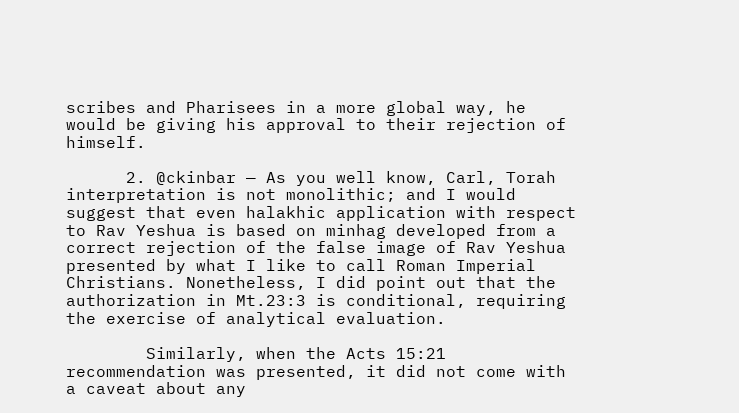scribes and Pharisees in a more global way, he would be giving his approval to their rejection of himself.

      2. @ckinbar — As you well know, Carl, Torah interpretation is not monolithic; and I would suggest that even halakhic application with respect to Rav Yeshua is based on minhag developed from a correct rejection of the false image of Rav Yeshua presented by what I like to call Roman Imperial Christians. Nonetheless, I did point out that the authorization in Mt.23:3 is conditional, requiring the exercise of analytical evaluation.

        Similarly, when the Acts 15:21 recommendation was presented, it did not come with a caveat about any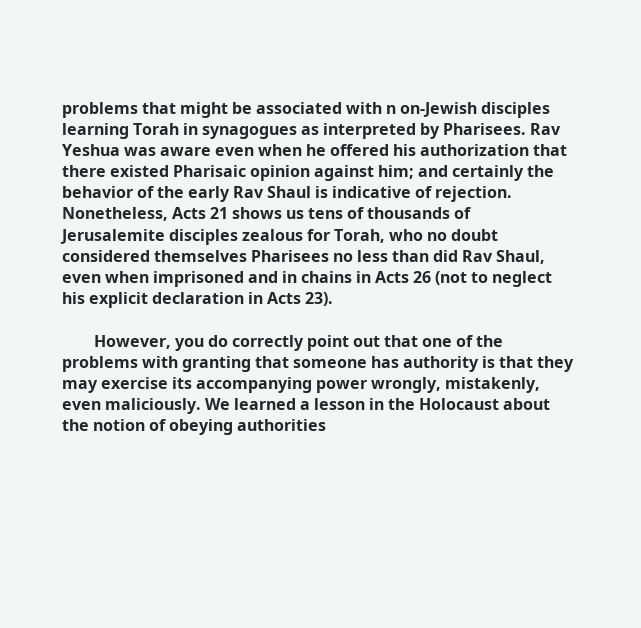problems that might be associated with n on-Jewish disciples learning Torah in synagogues as interpreted by Pharisees. Rav Yeshua was aware even when he offered his authorization that there existed Pharisaic opinion against him; and certainly the behavior of the early Rav Shaul is indicative of rejection. Nonetheless, Acts 21 shows us tens of thousands of Jerusalemite disciples zealous for Torah, who no doubt considered themselves Pharisees no less than did Rav Shaul, even when imprisoned and in chains in Acts 26 (not to neglect his explicit declaration in Acts 23).

        However, you do correctly point out that one of the problems with granting that someone has authority is that they may exercise its accompanying power wrongly, mistakenly, even maliciously. We learned a lesson in the Holocaust about the notion of obeying authorities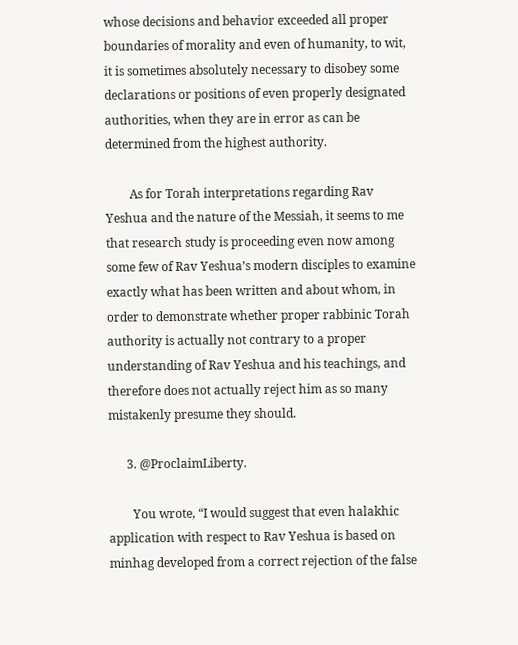whose decisions and behavior exceeded all proper boundaries of morality and even of humanity, to wit, it is sometimes absolutely necessary to disobey some declarations or positions of even properly designated authorities, when they are in error as can be determined from the highest authority.

        As for Torah interpretations regarding Rav Yeshua and the nature of the Messiah, it seems to me that research study is proceeding even now among some few of Rav Yeshua’s modern disciples to examine exactly what has been written and about whom, in order to demonstrate whether proper rabbinic Torah authority is actually not contrary to a proper understanding of Rav Yeshua and his teachings, and therefore does not actually reject him as so many mistakenly presume they should.

      3. @ProclaimLiberty.

        You wrote, “I would suggest that even halakhic application with respect to Rav Yeshua is based on minhag developed from a correct rejection of the false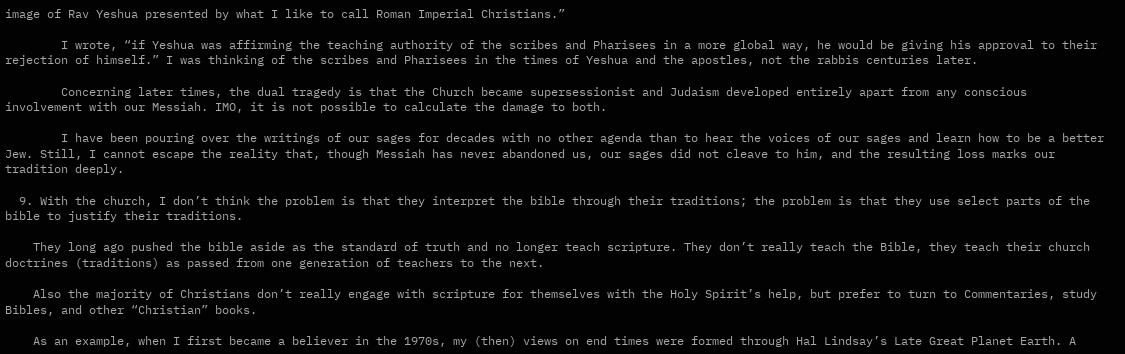image of Rav Yeshua presented by what I like to call Roman Imperial Christians.”

        I wrote, “if Yeshua was affirming the teaching authority of the scribes and Pharisees in a more global way, he would be giving his approval to their rejection of himself.” I was thinking of the scribes and Pharisees in the times of Yeshua and the apostles, not the rabbis centuries later.

        Concerning later times, the dual tragedy is that the Church became supersessionist and Judaism developed entirely apart from any conscious involvement with our Messiah. IMO, it is not possible to calculate the damage to both.

        I have been pouring over the writings of our sages for decades with no other agenda than to hear the voices of our sages and learn how to be a better Jew. Still, I cannot escape the reality that, though Messiah has never abandoned us, our sages did not cleave to him, and the resulting loss marks our tradition deeply.

  9. With the church, I don’t think the problem is that they interpret the bible through their traditions; the problem is that they use select parts of the bible to justify their traditions.

    They long ago pushed the bible aside as the standard of truth and no longer teach scripture. They don’t really teach the Bible, they teach their church doctrines (traditions) as passed from one generation of teachers to the next.

    Also the majority of Christians don’t really engage with scripture for themselves with the Holy Spirit’s help, but prefer to turn to Commentaries, study Bibles, and other “Christian” books.

    As an example, when I first became a believer in the 1970s, my (then) views on end times were formed through Hal Lindsay’s Late Great Planet Earth. A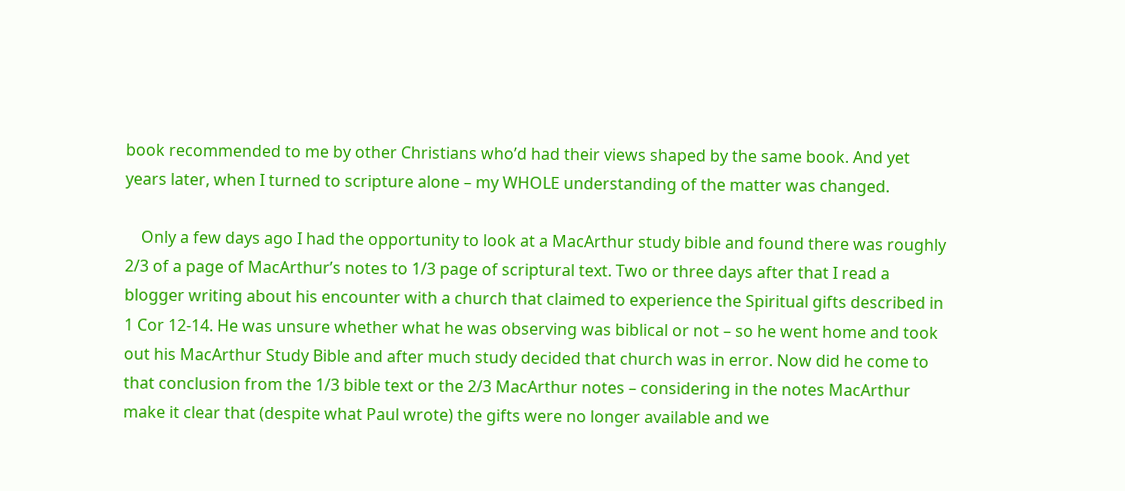book recommended to me by other Christians who’d had their views shaped by the same book. And yet years later, when I turned to scripture alone – my WHOLE understanding of the matter was changed.

    Only a few days ago I had the opportunity to look at a MacArthur study bible and found there was roughly 2/3 of a page of MacArthur’s notes to 1/3 page of scriptural text. Two or three days after that I read a blogger writing about his encounter with a church that claimed to experience the Spiritual gifts described in 1 Cor 12-14. He was unsure whether what he was observing was biblical or not – so he went home and took out his MacArthur Study Bible and after much study decided that church was in error. Now did he come to that conclusion from the 1/3 bible text or the 2/3 MacArthur notes – considering in the notes MacArthur make it clear that (despite what Paul wrote) the gifts were no longer available and we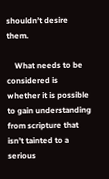shouldn’t desire them.

    What needs to be considered is whether it is possible to gain understanding from scripture that isn’t tainted to a serious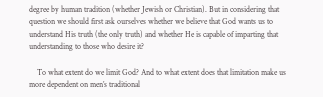degree by human tradition (whether Jewish or Christian). But in considering that question we should first ask ourselves whether we believe that God wants us to understand His truth (the only truth) and whether He is capable of imparting that understanding to those who desire it?

    To what extent do we limit God? And to what extent does that limitation make us more dependent on men’s traditional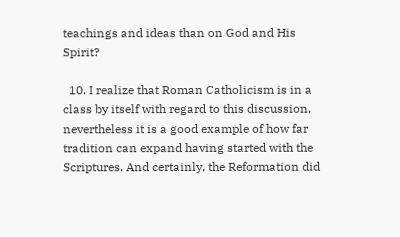teachings and ideas than on God and His Spirit?

  10. I realize that Roman Catholicism is in a class by itself with regard to this discussion, nevertheless it is a good example of how far tradition can expand having started with the Scriptures. And certainly, the Reformation did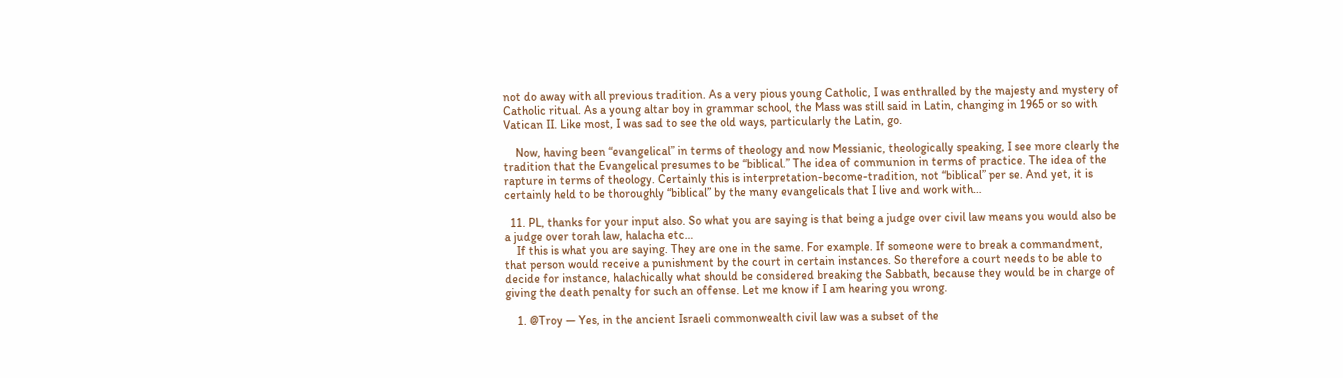not do away with all previous tradition. As a very pious young Catholic, I was enthralled by the majesty and mystery of Catholic ritual. As a young altar boy in grammar school, the Mass was still said in Latin, changing in 1965 or so with Vatican II. Like most, I was sad to see the old ways, particularly the Latin, go.

    Now, having been “evangelical” in terms of theology and now Messianic, theologically speaking, I see more clearly the tradition that the Evangelical presumes to be “biblical.” The idea of communion in terms of practice. The idea of the rapture in terms of theology. Certainly this is interpretation-become-tradition, not “biblical” per se. And yet, it is certainly held to be thoroughly “biblical” by the many evangelicals that I live and work with…

  11. PL, thanks for your input also. So what you are saying is that being a judge over civil law means you would also be a judge over torah law, halacha etc…
    If this is what you are saying. They are one in the same. For example. If someone were to break a commandment, that person would receive a punishment by the court in certain instances. So therefore a court needs to be able to decide for instance, halachically what should be considered breaking the Sabbath, because they would be in charge of giving the death penalty for such an offense. Let me know if I am hearing you wrong.

    1. @Troy — Yes, in the ancient Israeli commonwealth civil law was a subset of the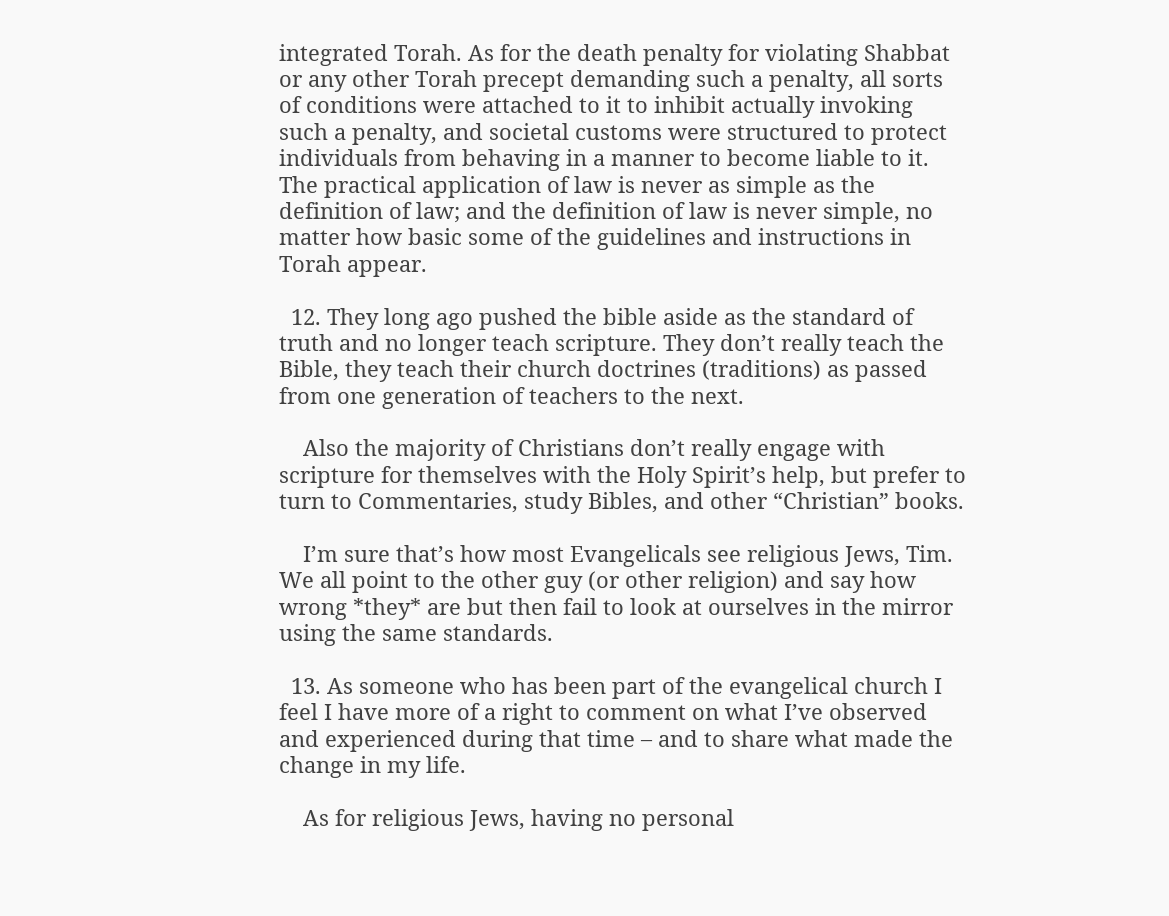integrated Torah. As for the death penalty for violating Shabbat or any other Torah precept demanding such a penalty, all sorts of conditions were attached to it to inhibit actually invoking such a penalty, and societal customs were structured to protect individuals from behaving in a manner to become liable to it. The practical application of law is never as simple as the definition of law; and the definition of law is never simple, no matter how basic some of the guidelines and instructions in Torah appear.

  12. They long ago pushed the bible aside as the standard of truth and no longer teach scripture. They don’t really teach the Bible, they teach their church doctrines (traditions) as passed from one generation of teachers to the next.

    Also the majority of Christians don’t really engage with scripture for themselves with the Holy Spirit’s help, but prefer to turn to Commentaries, study Bibles, and other “Christian” books.

    I’m sure that’s how most Evangelicals see religious Jews, Tim. We all point to the other guy (or other religion) and say how wrong *they* are but then fail to look at ourselves in the mirror using the same standards.

  13. As someone who has been part of the evangelical church I feel I have more of a right to comment on what I’ve observed and experienced during that time – and to share what made the change in my life.

    As for religious Jews, having no personal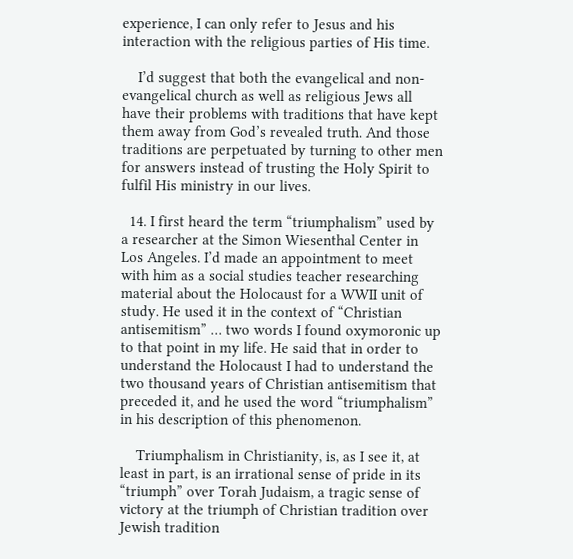experience, I can only refer to Jesus and his interaction with the religious parties of His time.

    I’d suggest that both the evangelical and non-evangelical church as well as religious Jews all have their problems with traditions that have kept them away from God’s revealed truth. And those traditions are perpetuated by turning to other men for answers instead of trusting the Holy Spirit to fulfil His ministry in our lives.

  14. I first heard the term “triumphalism” used by a researcher at the Simon Wiesenthal Center in Los Angeles. I’d made an appointment to meet with him as a social studies teacher researching material about the Holocaust for a WWII unit of study. He used it in the context of “Christian antisemitism” … two words I found oxymoronic up to that point in my life. He said that in order to understand the Holocaust I had to understand the two thousand years of Christian antisemitism that preceded it, and he used the word “triumphalism” in his description of this phenomenon.

    Triumphalism in Christianity, is, as I see it, at least in part, is an irrational sense of pride in its “triumph” over Torah Judaism, a tragic sense of victory at the triumph of Christian tradition over Jewish tradition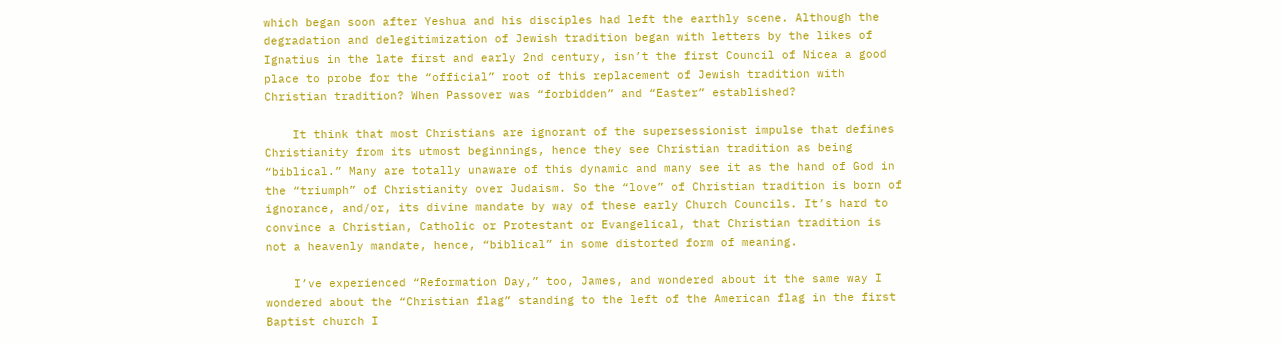which began soon after Yeshua and his disciples had left the earthly scene. Although the degradation and delegitimization of Jewish tradition began with letters by the likes of Ignatius in the late first and early 2nd century, isn’t the first Council of Nicea a good place to probe for the “official” root of this replacement of Jewish tradition with Christian tradition? When Passover was “forbidden” and “Easter” established?

    It think that most Christians are ignorant of the supersessionist impulse that defines Christianity from its utmost beginnings, hence they see Christian tradition as being “biblical.” Many are totally unaware of this dynamic and many see it as the hand of God in the “triumph” of Christianity over Judaism. So the “love” of Christian tradition is born of ignorance, and/or, its divine mandate by way of these early Church Councils. It’s hard to convince a Christian, Catholic or Protestant or Evangelical, that Christian tradition is not a heavenly mandate, hence, “biblical” in some distorted form of meaning.

    I’ve experienced “Reformation Day,” too, James, and wondered about it the same way I wondered about the “Christian flag” standing to the left of the American flag in the first Baptist church I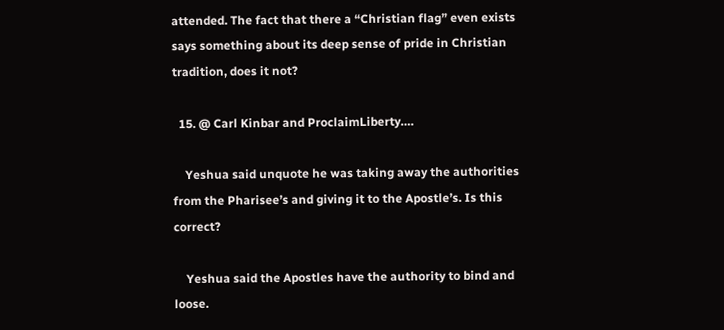attended. The fact that there a “Christian flag” even exists says something about its deep sense of pride in Christian tradition, does it not?

  15. @ Carl Kinbar and ProclaimLiberty….

    Yeshua said unquote he was taking away the authorities from the Pharisee’s and giving it to the Apostle’s. Is this correct?

    Yeshua said the Apostles have the authority to bind and loose.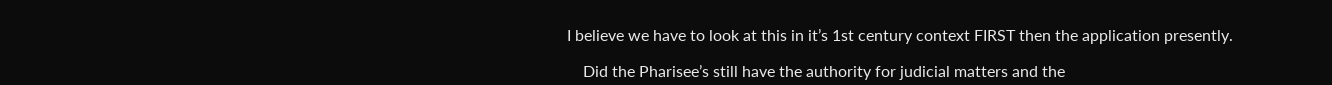I believe we have to look at this in it’s 1st century context FIRST then the application presently.

    Did the Pharisee’s still have the authority for judicial matters and the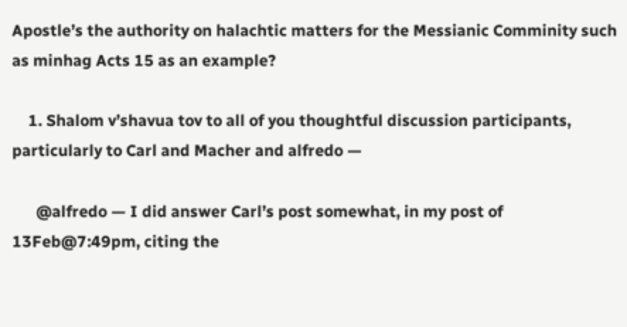Apostle’s the authority on halachtic matters for the Messianic Comminity such as minhag Acts 15 as an example?

    1. Shalom v’shavua tov to all of you thoughtful discussion participants, particularly to Carl and Macher and alfredo —

      @alfredo — I did answer Carl’s post somewhat, in my post of 13Feb@7:49pm, citing the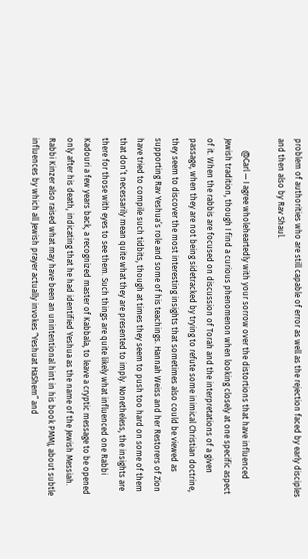problem of authorities who are still capable of error as well as the rejection faced by early disciples and then also by Rav Shaul.

      @Carl — I agree wholeheartedly with your sorrow over the distortions that have influenced Jewish tradition, though I find a curious phenomenon when looking closely at one specific aspect of it. When the rabbis are focused on discussion of Torah and the interpretations of a given passage, when they are not being sidetracked by trying to refute some inimical Christian doctrine, they seem to discover the most interesting insights that sometimes also could be viewed as supporting Rav Yeshua’s role and some of his teachings. Hannah Weiss and her Restorers of Zion have tried to compile such tidbits, though at times they seem to push too hard on some of them that don’t necessarily mean quite what they are presented to imply. Nonetheless, the insights are there for those with eyes to see them. Such things are quite likely what influenced one Rabbi Kadouri a few years back, a recognized master of Kabbala, to leave a cryptic message to be opened only after his death, indicating that he had identified Yeshua as the name of the Jewish Messiah. Rabbi Kinzer also raised what may have been an unintentional hint in his book PMMJ, about subtle influences by which all Jewish prayer actually invokes “Yeshuat HaShem” and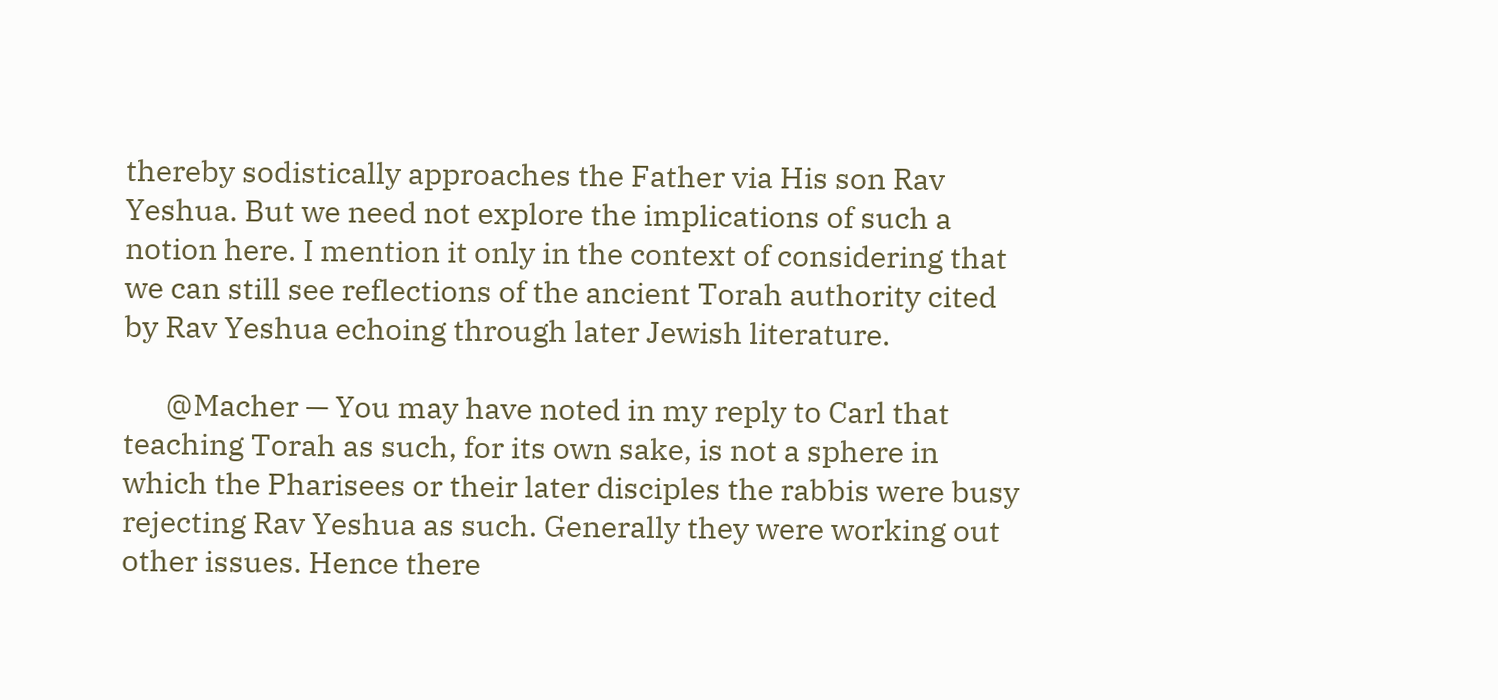thereby sodistically approaches the Father via His son Rav Yeshua. But we need not explore the implications of such a notion here. I mention it only in the context of considering that we can still see reflections of the ancient Torah authority cited by Rav Yeshua echoing through later Jewish literature.

      @Macher — You may have noted in my reply to Carl that teaching Torah as such, for its own sake, is not a sphere in which the Pharisees or their later disciples the rabbis were busy rejecting Rav Yeshua as such. Generally they were working out other issues. Hence there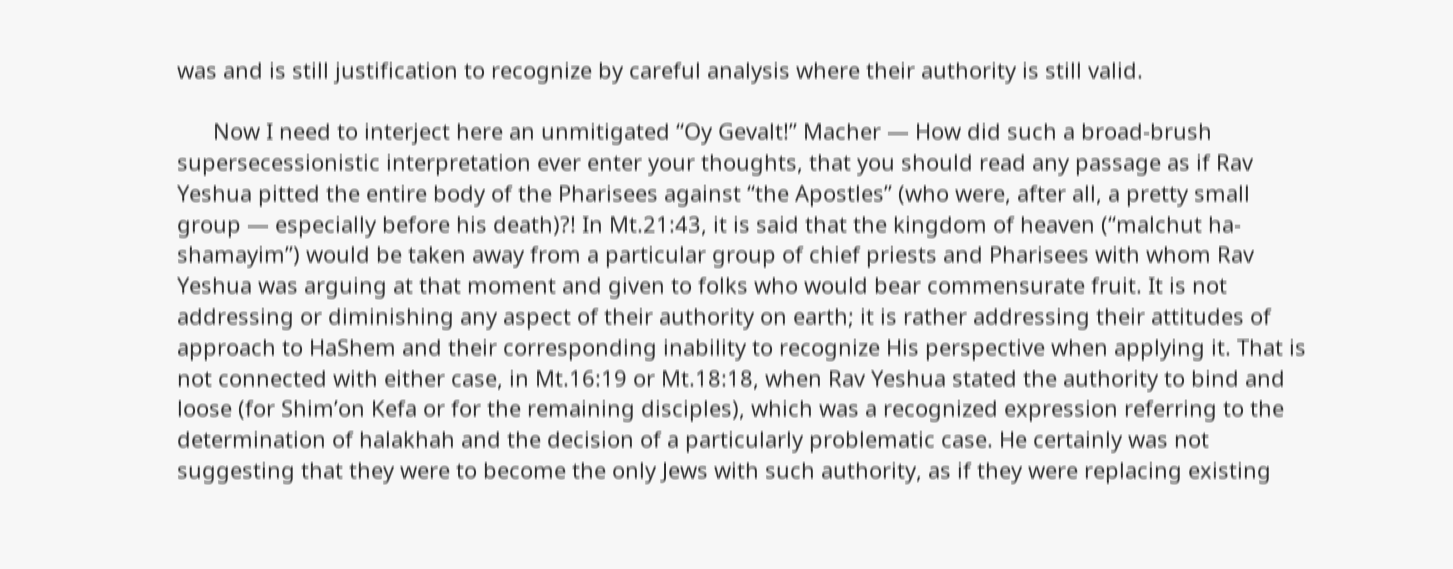was and is still justification to recognize by careful analysis where their authority is still valid.

      Now I need to interject here an unmitigated “Oy Gevalt!” Macher — How did such a broad-brush supersecessionistic interpretation ever enter your thoughts, that you should read any passage as if Rav Yeshua pitted the entire body of the Pharisees against “the Apostles” (who were, after all, a pretty small group — especially before his death)?! In Mt.21:43, it is said that the kingdom of heaven (“malchut ha-shamayim”) would be taken away from a particular group of chief priests and Pharisees with whom Rav Yeshua was arguing at that moment and given to folks who would bear commensurate fruit. It is not addressing or diminishing any aspect of their authority on earth; it is rather addressing their attitudes of approach to HaShem and their corresponding inability to recognize His perspective when applying it. That is not connected with either case, in Mt.16:19 or Mt.18:18, when Rav Yeshua stated the authority to bind and loose (for Shim’on Kefa or for the remaining disciples), which was a recognized expression referring to the determination of halakhah and the decision of a particularly problematic case. He certainly was not suggesting that they were to become the only Jews with such authority, as if they were replacing existing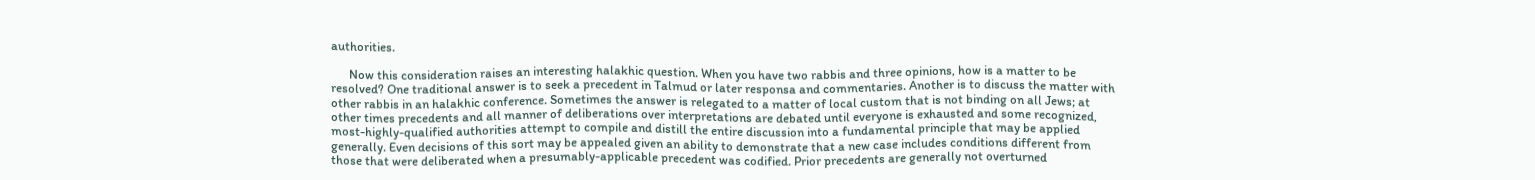authorities.

      Now this consideration raises an interesting halakhic question. When you have two rabbis and three opinions, how is a matter to be resolved? One traditional answer is to seek a precedent in Talmud or later responsa and commentaries. Another is to discuss the matter with other rabbis in an halakhic conference. Sometimes the answer is relegated to a matter of local custom that is not binding on all Jews; at other times precedents and all manner of deliberations over interpretations are debated until everyone is exhausted and some recognized, most-highly-qualified authorities attempt to compile and distill the entire discussion into a fundamental principle that may be applied generally. Even decisions of this sort may be appealed given an ability to demonstrate that a new case includes conditions different from those that were deliberated when a presumably-applicable precedent was codified. Prior precedents are generally not overturned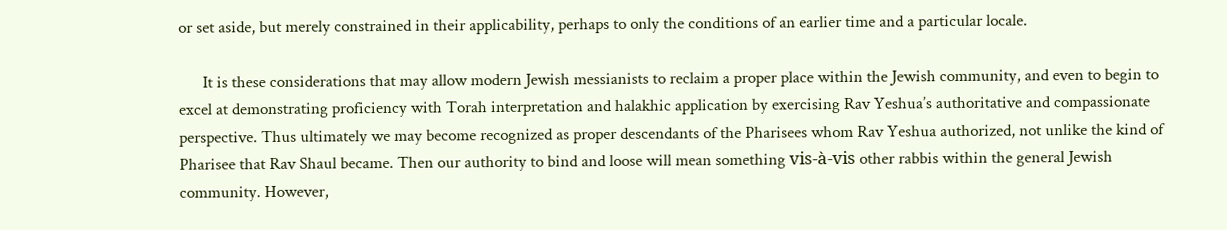or set aside, but merely constrained in their applicability, perhaps to only the conditions of an earlier time and a particular locale.

      It is these considerations that may allow modern Jewish messianists to reclaim a proper place within the Jewish community, and even to begin to excel at demonstrating proficiency with Torah interpretation and halakhic application by exercising Rav Yeshua’s authoritative and compassionate perspective. Thus ultimately we may become recognized as proper descendants of the Pharisees whom Rav Yeshua authorized, not unlike the kind of Pharisee that Rav Shaul became. Then our authority to bind and loose will mean something vis-à-vis other rabbis within the general Jewish community. However,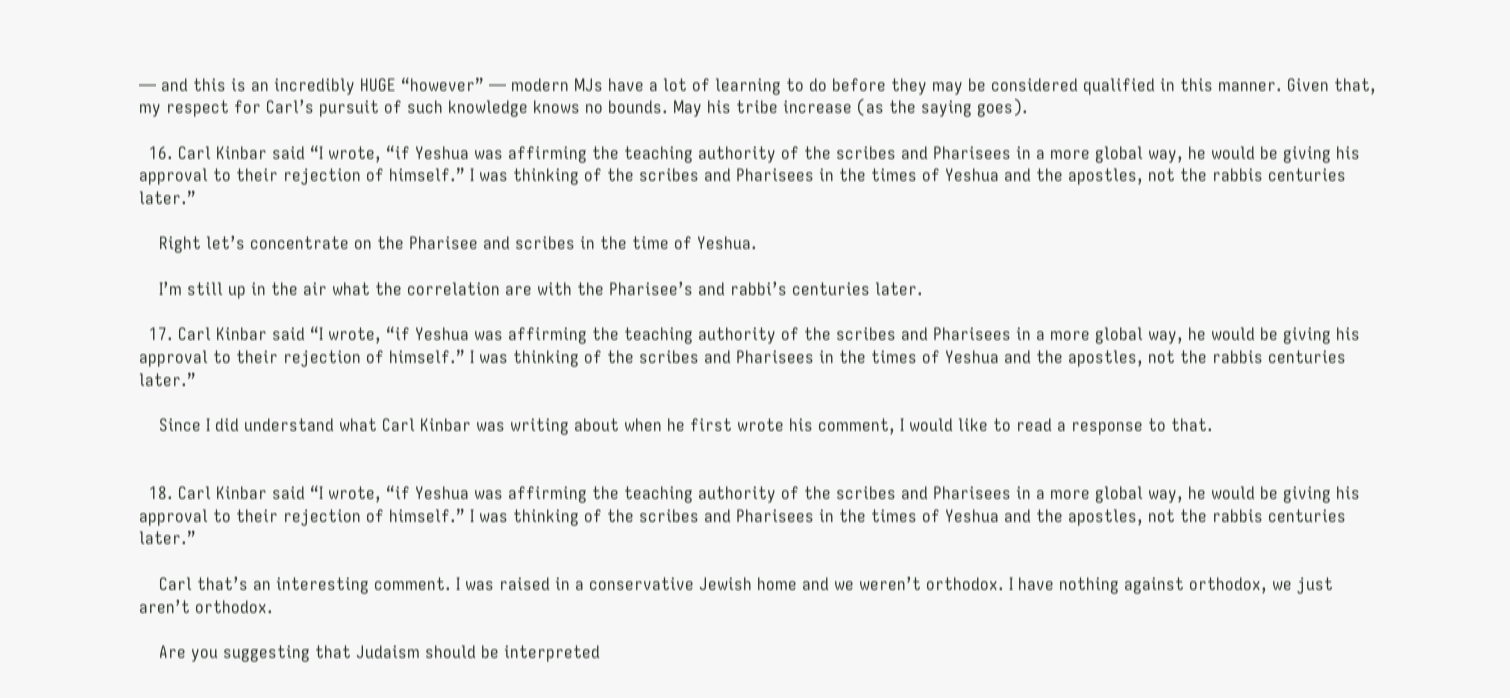— and this is an incredibly HUGE “however” — modern MJs have a lot of learning to do before they may be considered qualified in this manner. Given that, my respect for Carl’s pursuit of such knowledge knows no bounds. May his tribe increase (as the saying goes).

  16. Carl Kinbar said “I wrote, “if Yeshua was affirming the teaching authority of the scribes and Pharisees in a more global way, he would be giving his approval to their rejection of himself.” I was thinking of the scribes and Pharisees in the times of Yeshua and the apostles, not the rabbis centuries later.”

    Right let’s concentrate on the Pharisee and scribes in the time of Yeshua.

    I’m still up in the air what the correlation are with the Pharisee’s and rabbi’s centuries later.

  17. Carl Kinbar said “I wrote, “if Yeshua was affirming the teaching authority of the scribes and Pharisees in a more global way, he would be giving his approval to their rejection of himself.” I was thinking of the scribes and Pharisees in the times of Yeshua and the apostles, not the rabbis centuries later.”

    Since I did understand what Carl Kinbar was writing about when he first wrote his comment, I would like to read a response to that.


  18. Carl Kinbar said “I wrote, “if Yeshua was affirming the teaching authority of the scribes and Pharisees in a more global way, he would be giving his approval to their rejection of himself.” I was thinking of the scribes and Pharisees in the times of Yeshua and the apostles, not the rabbis centuries later.”

    Carl that’s an interesting comment. I was raised in a conservative Jewish home and we weren’t orthodox. I have nothing against orthodox, we just aren’t orthodox.

    Are you suggesting that Judaism should be interpreted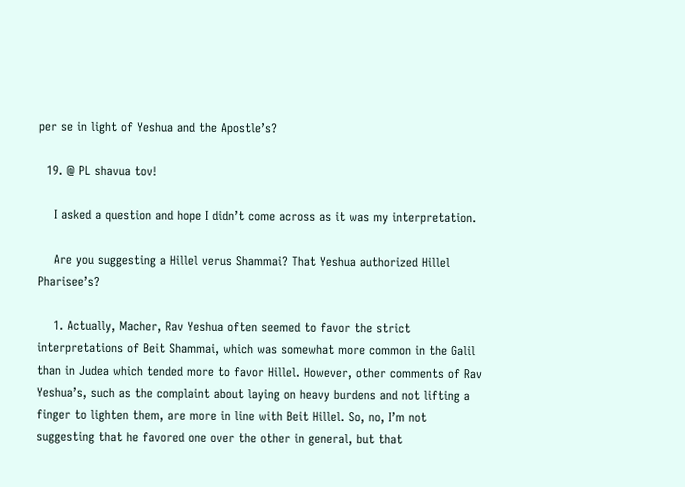per se in light of Yeshua and the Apostle’s?

  19. @ PL shavua tov!

    I asked a question and hope I didn’t come across as it was my interpretation.

    Are you suggesting a Hillel verus Shammai? That Yeshua authorized Hillel Pharisee’s?

    1. Actually, Macher, Rav Yeshua often seemed to favor the strict interpretations of Beit Shammai, which was somewhat more common in the Galil than in Judea which tended more to favor Hillel. However, other comments of Rav Yeshua’s, such as the complaint about laying on heavy burdens and not lifting a finger to lighten them, are more in line with Beit Hillel. So, no, I’m not suggesting that he favored one over the other in general, but that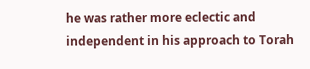he was rather more eclectic and independent in his approach to Torah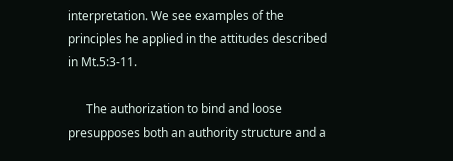interpretation. We see examples of the principles he applied in the attitudes described in Mt.5:3-11.

      The authorization to bind and loose presupposes both an authority structure and a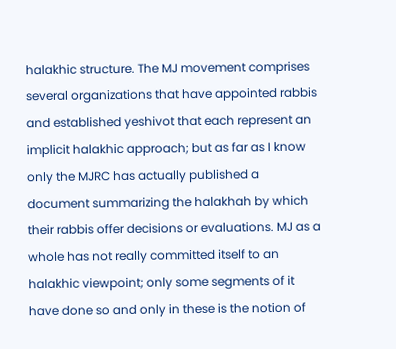halakhic structure. The MJ movement comprises several organizations that have appointed rabbis and established yeshivot that each represent an implicit halakhic approach; but as far as I know only the MJRC has actually published a document summarizing the halakhah by which their rabbis offer decisions or evaluations. MJ as a whole has not really committed itself to an halakhic viewpoint; only some segments of it have done so and only in these is the notion of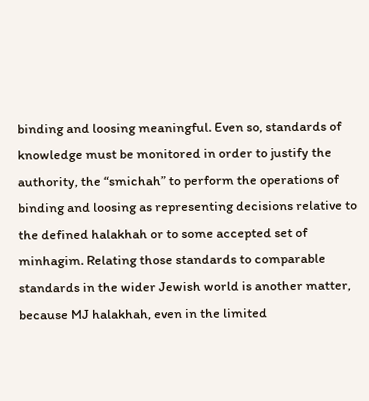binding and loosing meaningful. Even so, standards of knowledge must be monitored in order to justify the authority, the “smichah” to perform the operations of binding and loosing as representing decisions relative to the defined halakhah or to some accepted set of minhagim. Relating those standards to comparable standards in the wider Jewish world is another matter, because MJ halakhah, even in the limited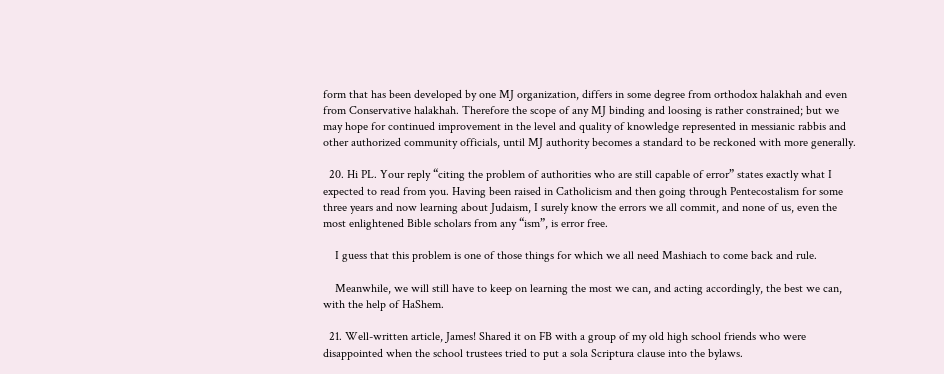form that has been developed by one MJ organization, differs in some degree from orthodox halakhah and even from Conservative halakhah. Therefore the scope of any MJ binding and loosing is rather constrained; but we may hope for continued improvement in the level and quality of knowledge represented in messianic rabbis and other authorized community officials, until MJ authority becomes a standard to be reckoned with more generally.

  20. Hi PL. Your reply “citing the problem of authorities who are still capable of error” states exactly what I expected to read from you. Having been raised in Catholicism and then going through Pentecostalism for some three years and now learning about Judaism, I surely know the errors we all commit, and none of us, even the most enlightened Bible scholars from any “ism”, is error free.

    I guess that this problem is one of those things for which we all need Mashiach to come back and rule.

    Meanwhile, we will still have to keep on learning the most we can, and acting accordingly, the best we can, with the help of HaShem.

  21. Well-written article, James! Shared it on FB with a group of my old high school friends who were disappointed when the school trustees tried to put a sola Scriptura clause into the bylaws.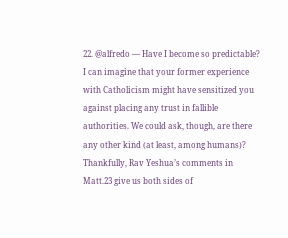22. @alfredo — Have I become so predictable? I can imagine that your former experience with Catholicism might have sensitized you against placing any trust in fallible authorities. We could ask, though, are there any other kind (at least, among humans)? Thankfully, Rav Yeshua’s comments in Matt.23 give us both sides of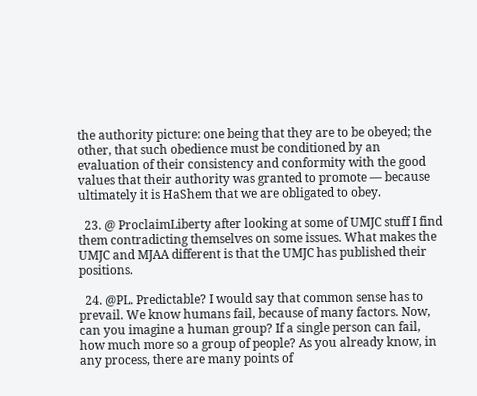the authority picture: one being that they are to be obeyed; the other, that such obedience must be conditioned by an evaluation of their consistency and conformity with the good values that their authority was granted to promote — because ultimately it is HaShem that we are obligated to obey.

  23. @ ProclaimLiberty after looking at some of UMJC stuff I find them contradicting themselves on some issues. What makes the UMJC and MJAA different is that the UMJC has published their positions.

  24. @PL. Predictable? I would say that common sense has to prevail. We know humans fail, because of many factors. Now, can you imagine a human group? If a single person can fail, how much more so a group of people? As you already know, in any process, there are many points of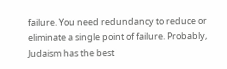failure. You need redundancy to reduce or eliminate a single point of failure. Probably, Judaism has the best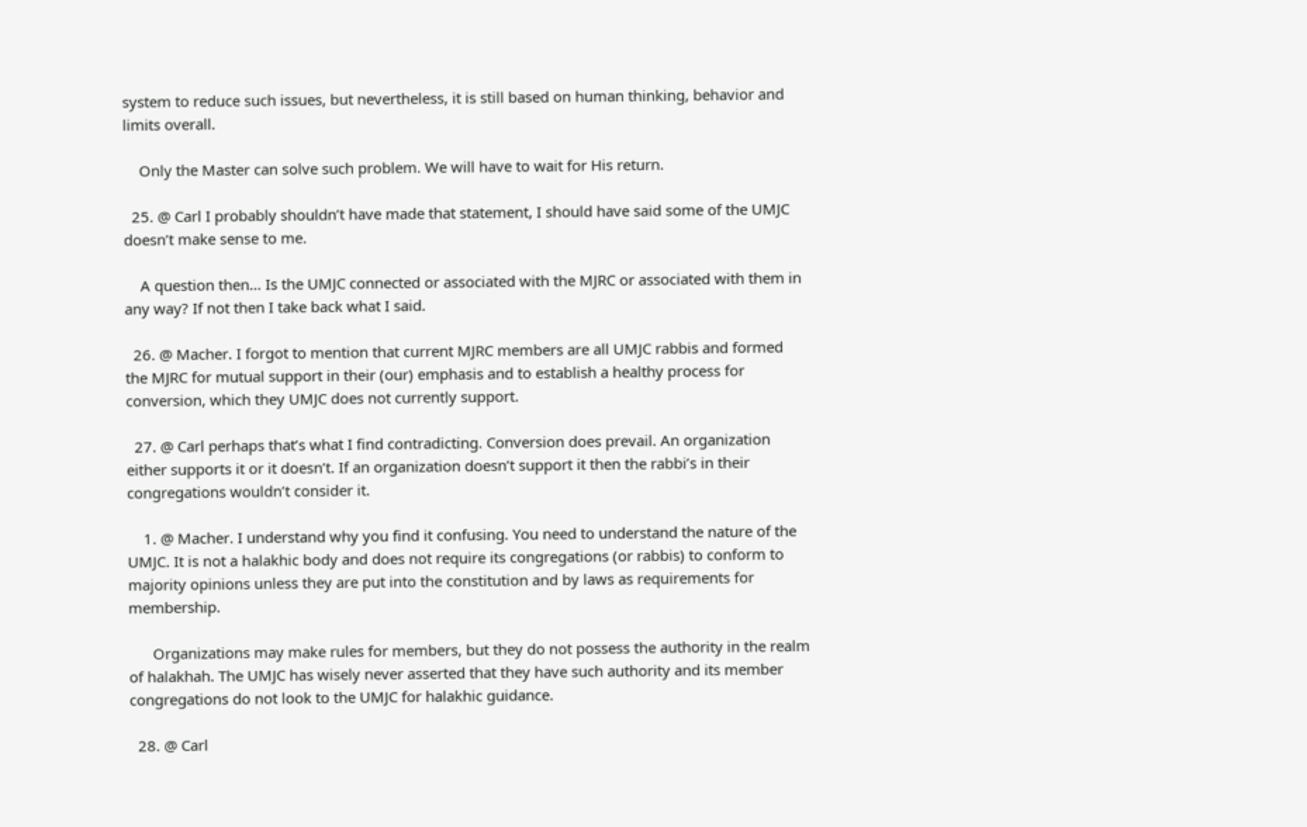system to reduce such issues, but nevertheless, it is still based on human thinking, behavior and limits overall.

    Only the Master can solve such problem. We will have to wait for His return.

  25. @ Carl I probably shouldn’t have made that statement, I should have said some of the UMJC doesn’t make sense to me.

    A question then… Is the UMJC connected or associated with the MJRC or associated with them in any way? If not then I take back what I said.

  26. @ Macher. I forgot to mention that current MJRC members are all UMJC rabbis and formed the MJRC for mutual support in their (our) emphasis and to establish a healthy process for conversion, which they UMJC does not currently support.

  27. @ Carl perhaps that’s what I find contradicting. Conversion does prevail. An organization either supports it or it doesn’t. If an organization doesn’t support it then the rabbi’s in their congregations wouldn’t consider it.

    1. @ Macher. I understand why you find it confusing. You need to understand the nature of the UMJC. It is not a halakhic body and does not require its congregations (or rabbis) to conform to majority opinions unless they are put into the constitution and by laws as requirements for membership.

      Organizations may make rules for members, but they do not possess the authority in the realm of halakhah. The UMJC has wisely never asserted that they have such authority and its member congregations do not look to the UMJC for halakhic guidance.

  28. @ Carl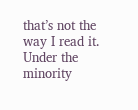that’s not the way I read it. Under the minority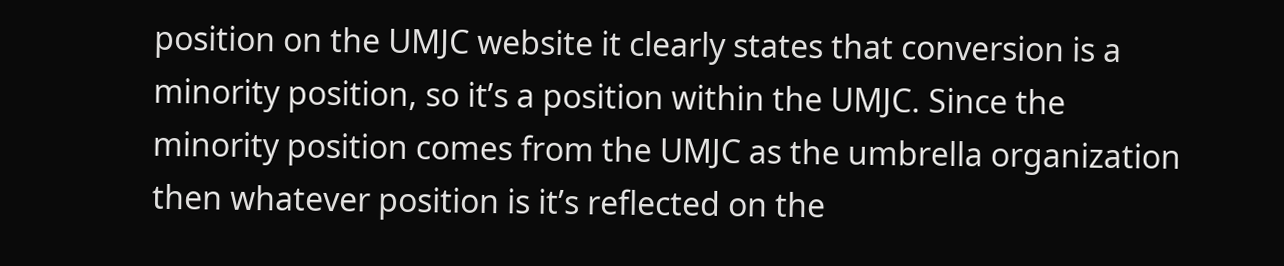position on the UMJC website it clearly states that conversion is a minority position, so it’s a position within the UMJC. Since the minority position comes from the UMJC as the umbrella organization then whatever position is it’s reflected on the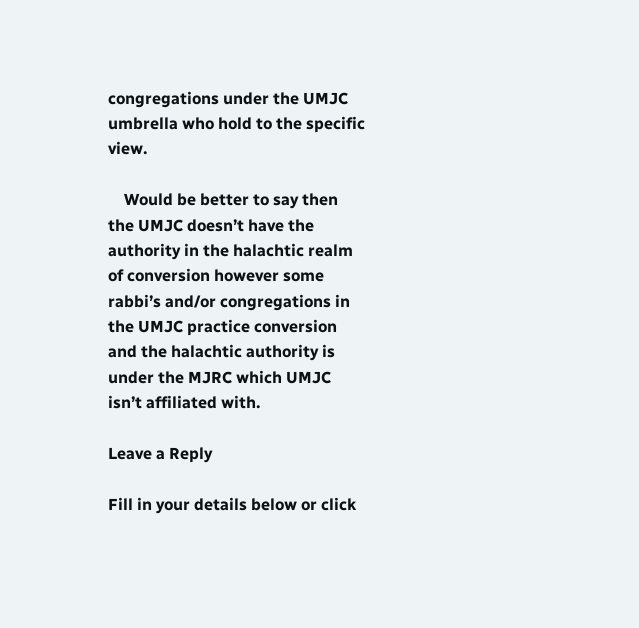congregations under the UMJC umbrella who hold to the specific view.

    Would be better to say then the UMJC doesn’t have the authority in the halachtic realm of conversion however some rabbi’s and/or congregations in the UMJC practice conversion and the halachtic authority is under the MJRC which UMJC isn’t affiliated with.

Leave a Reply

Fill in your details below or click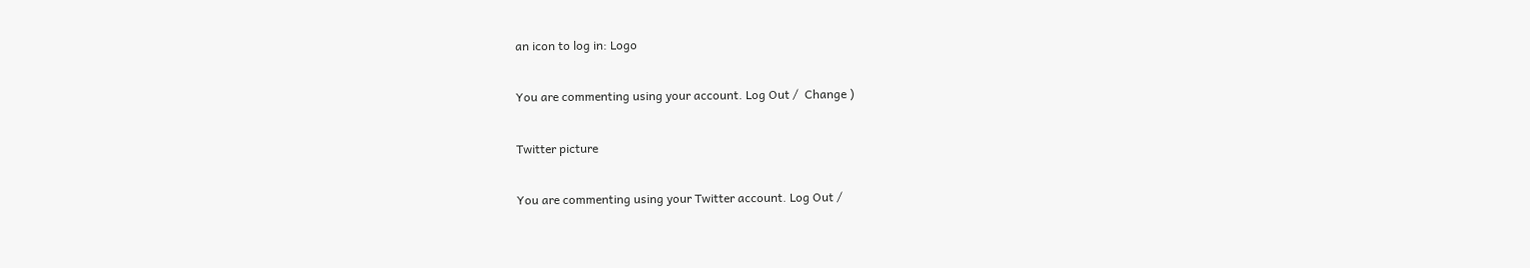an icon to log in: Logo

You are commenting using your account. Log Out /  Change )

Twitter picture

You are commenting using your Twitter account. Log Out /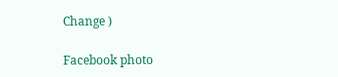Change )

Facebook photo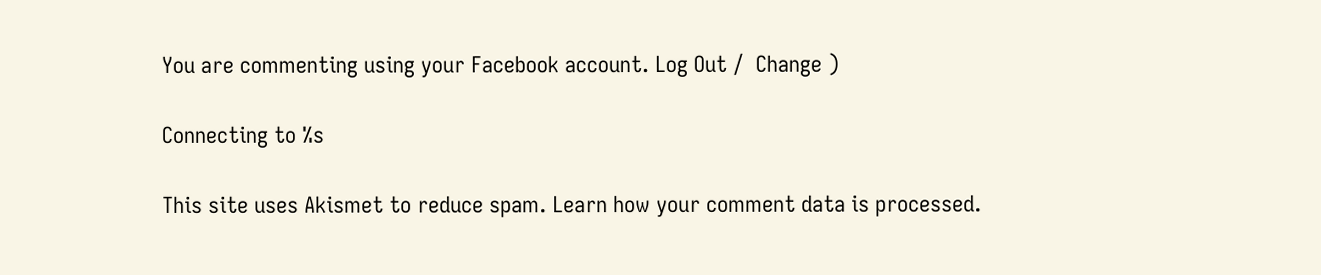You are commenting using your Facebook account. Log Out /  Change )

Connecting to %s

This site uses Akismet to reduce spam. Learn how your comment data is processed.